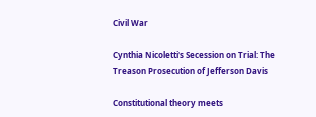Civil War

Cynthia Nicoletti's Secession on Trial: The Treason Prosecution of Jefferson Davis

Constitutional theory meets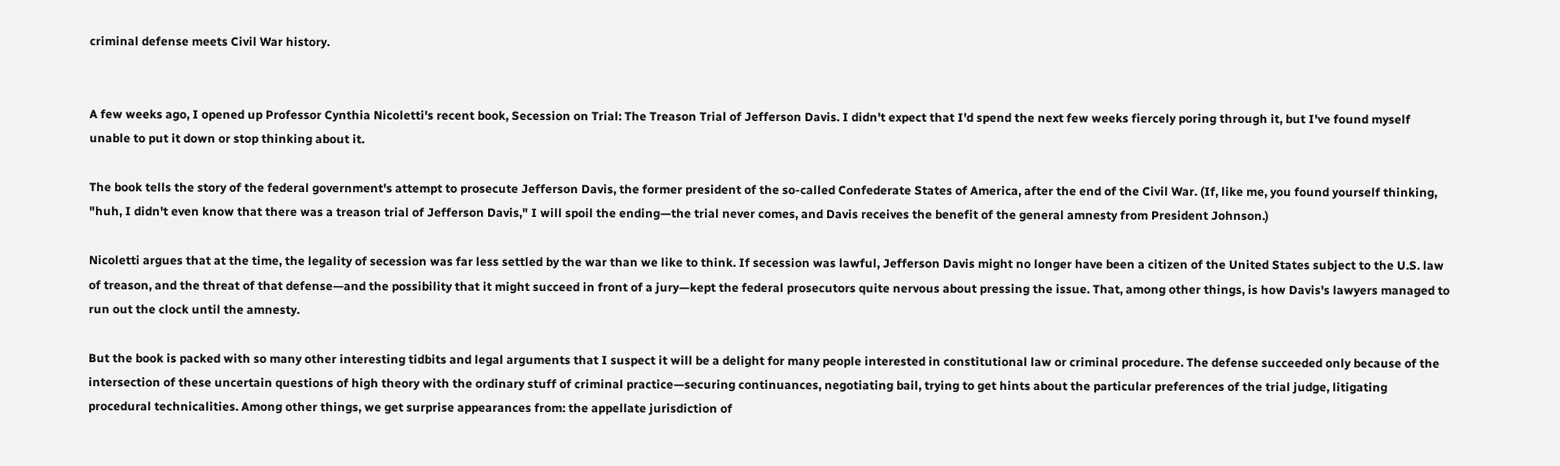criminal defense meets Civil War history.


A few weeks ago, I opened up Professor Cynthia Nicoletti's recent book, Secession on Trial: The Treason Trial of Jefferson Davis. I didn't expect that I'd spend the next few weeks fiercely poring through it, but I've found myself unable to put it down or stop thinking about it.

The book tells the story of the federal government's attempt to prosecute Jefferson Davis, the former president of the so-called Confederate States of America, after the end of the Civil War. (If, like me, you found yourself thinking, "huh, I didn't even know that there was a treason trial of Jefferson Davis," I will spoil the ending—the trial never comes, and Davis receives the benefit of the general amnesty from President Johnson.)

Nicoletti argues that at the time, the legality of secession was far less settled by the war than we like to think. If secession was lawful, Jefferson Davis might no longer have been a citizen of the United States subject to the U.S. law of treason, and the threat of that defense—and the possibility that it might succeed in front of a jury—kept the federal prosecutors quite nervous about pressing the issue. That, among other things, is how Davis's lawyers managed to run out the clock until the amnesty.

But the book is packed with so many other interesting tidbits and legal arguments that I suspect it will be a delight for many people interested in constitutional law or criminal procedure. The defense succeeded only because of the intersection of these uncertain questions of high theory with the ordinary stuff of criminal practice—securing continuances, negotiating bail, trying to get hints about the particular preferences of the trial judge, litigating procedural technicalities. Among other things, we get surprise appearances from: the appellate jurisdiction of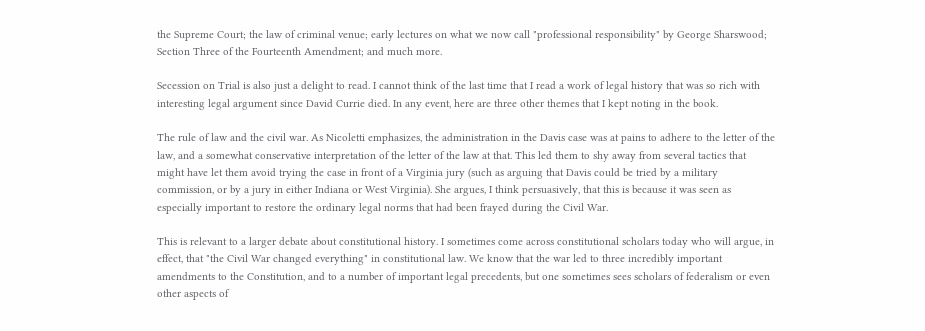the Supreme Court; the law of criminal venue; early lectures on what we now call "professional responsibility" by George Sharswood; Section Three of the Fourteenth Amendment; and much more.

Secession on Trial is also just a delight to read. I cannot think of the last time that I read a work of legal history that was so rich with interesting legal argument since David Currie died. In any event, here are three other themes that I kept noting in the book.

The rule of law and the civil war. As Nicoletti emphasizes, the administration in the Davis case was at pains to adhere to the letter of the law, and a somewhat conservative interpretation of the letter of the law at that. This led them to shy away from several tactics that might have let them avoid trying the case in front of a Virginia jury (such as arguing that Davis could be tried by a military commission, or by a jury in either Indiana or West Virginia). She argues, I think persuasively, that this is because it was seen as especially important to restore the ordinary legal norms that had been frayed during the Civil War.

This is relevant to a larger debate about constitutional history. I sometimes come across constitutional scholars today who will argue, in effect, that "the Civil War changed everything" in constitutional law. We know that the war led to three incredibly important amendments to the Constitution, and to a number of important legal precedents, but one sometimes sees scholars of federalism or even other aspects of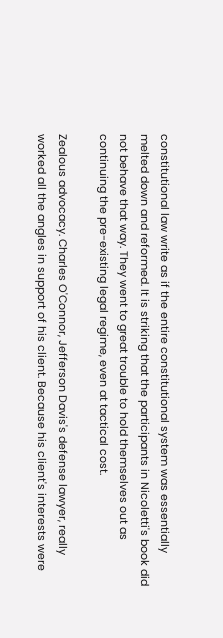constitutional law write as if the entire constitutional system was essentially melted down and reformed. It is striking that the participants in Nicoletti's book did not behave that way. They went to great trouble to hold themselves out as continuing the pre-existing legal regime, even at tactical cost.

Zealous advocacy. Charles O'Connor, Jefferson Davis's defense lawyer, really worked all the angles in support of his client. Because his client's interests were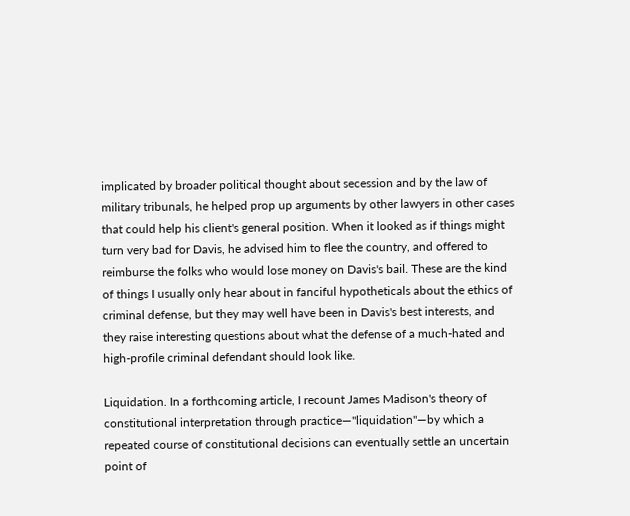implicated by broader political thought about secession and by the law of military tribunals, he helped prop up arguments by other lawyers in other cases that could help his client's general position. When it looked as if things might turn very bad for Davis, he advised him to flee the country, and offered to reimburse the folks who would lose money on Davis's bail. These are the kind of things I usually only hear about in fanciful hypotheticals about the ethics of criminal defense, but they may well have been in Davis's best interests, and they raise interesting questions about what the defense of a much-hated and high-profile criminal defendant should look like.

Liquidation. In a forthcoming article, I recount James Madison's theory of constitutional interpretation through practice—"liquidation"—by which a repeated course of constitutional decisions can eventually settle an uncertain point of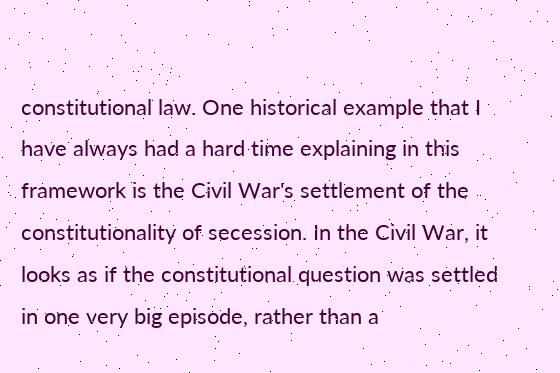constitutional law. One historical example that I have always had a hard time explaining in this framework is the Civil War's settlement of the constitutionality of secession. In the Civil War, it looks as if the constitutional question was settled in one very big episode, rather than a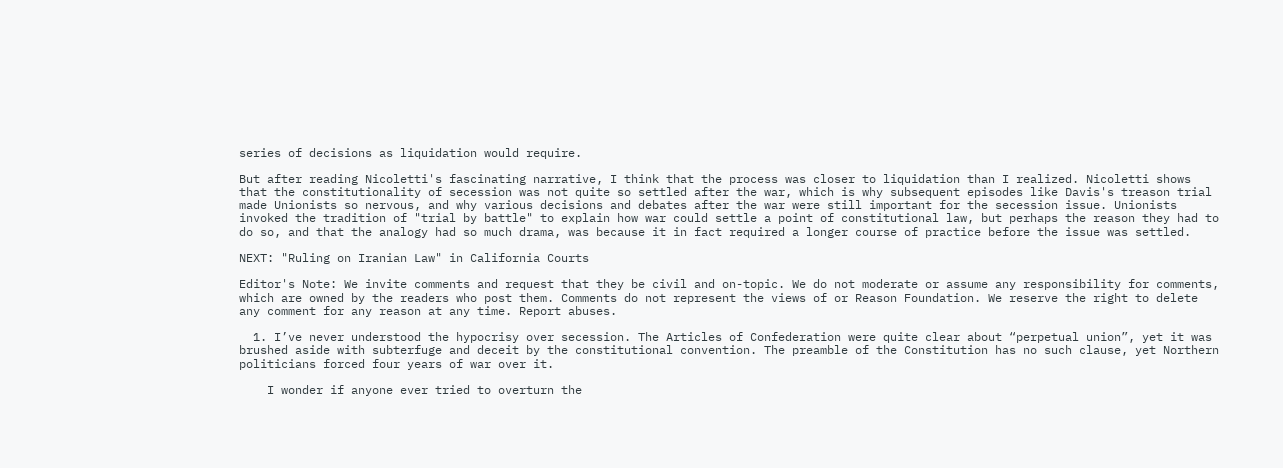series of decisions as liquidation would require.

But after reading Nicoletti's fascinating narrative, I think that the process was closer to liquidation than I realized. Nicoletti shows that the constitutionality of secession was not quite so settled after the war, which is why subsequent episodes like Davis's treason trial made Unionists so nervous, and why various decisions and debates after the war were still important for the secession issue. Unionists invoked the tradition of "trial by battle" to explain how war could settle a point of constitutional law, but perhaps the reason they had to do so, and that the analogy had so much drama, was because it in fact required a longer course of practice before the issue was settled.

NEXT: "Ruling on Iranian Law" in California Courts

Editor's Note: We invite comments and request that they be civil and on-topic. We do not moderate or assume any responsibility for comments, which are owned by the readers who post them. Comments do not represent the views of or Reason Foundation. We reserve the right to delete any comment for any reason at any time. Report abuses.

  1. I’ve never understood the hypocrisy over secession. The Articles of Confederation were quite clear about “perpetual union”, yet it was brushed aside with subterfuge and deceit by the constitutional convention. The preamble of the Constitution has no such clause, yet Northern politicians forced four years of war over it.

    I wonder if anyone ever tried to overturn the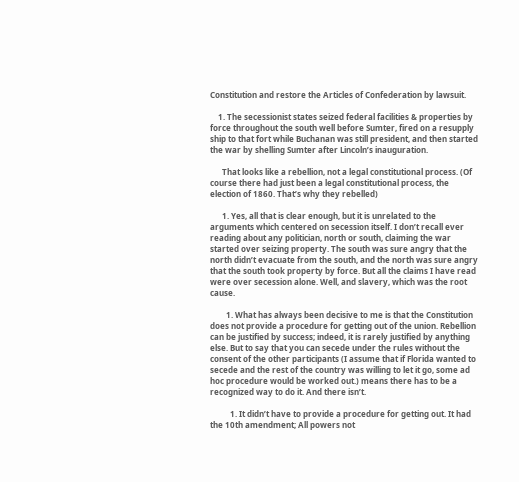Constitution and restore the Articles of Confederation by lawsuit.

    1. The secessionist states seized federal facilities & properties by force throughout the south well before Sumter, fired on a resupply ship to that fort while Buchanan was still president, and then started the war by shelling Sumter after Lincoln’s inauguration.

      That looks like a rebellion, not a legal constitutional process. (Of course there had just been a legal constitutional process, the election of 1860. That’s why they rebelled)

      1. Yes, all that is clear enough, but it is unrelated to the arguments which centered on secession itself. I don’t recall ever reading about any politician, north or south, claiming the war started over seizing property. The south was sure angry that the north didn’t evacuate from the south, and the north was sure angry that the south took property by force. But all the claims I have read were over secession alone. Well, and slavery, which was the root cause.

        1. What has always been decisive to me is that the Constitution does not provide a procedure for getting out of the union. Rebellion can be justified by success; indeed, it is rarely justified by anything else. But to say that you can secede under the rules without the consent of the other participants (I assume that if Florida wanted to secede and the rest of the country was willing to let it go, some ad hoc procedure would be worked out.) means there has to be a recognized way to do it. And there isn’t.

          1. It didn’t have to provide a procedure for getting out. It had the 10th amendment; All powers not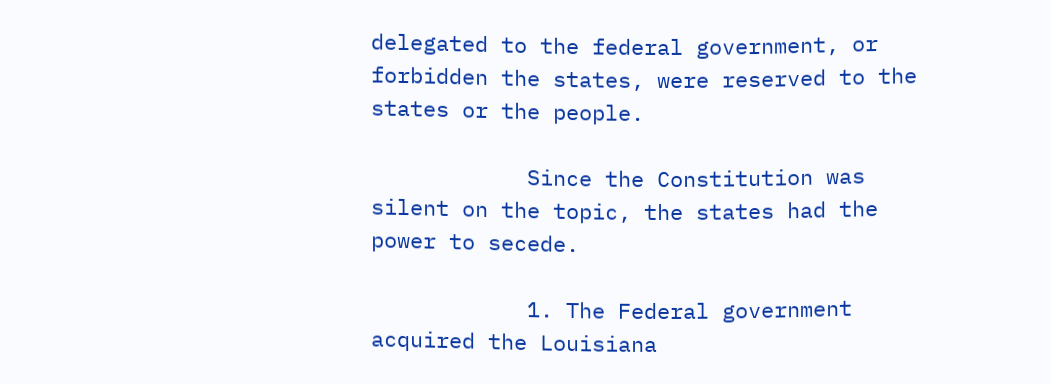delegated to the federal government, or forbidden the states, were reserved to the states or the people.

            Since the Constitution was silent on the topic, the states had the power to secede.

            1. The Federal government acquired the Louisiana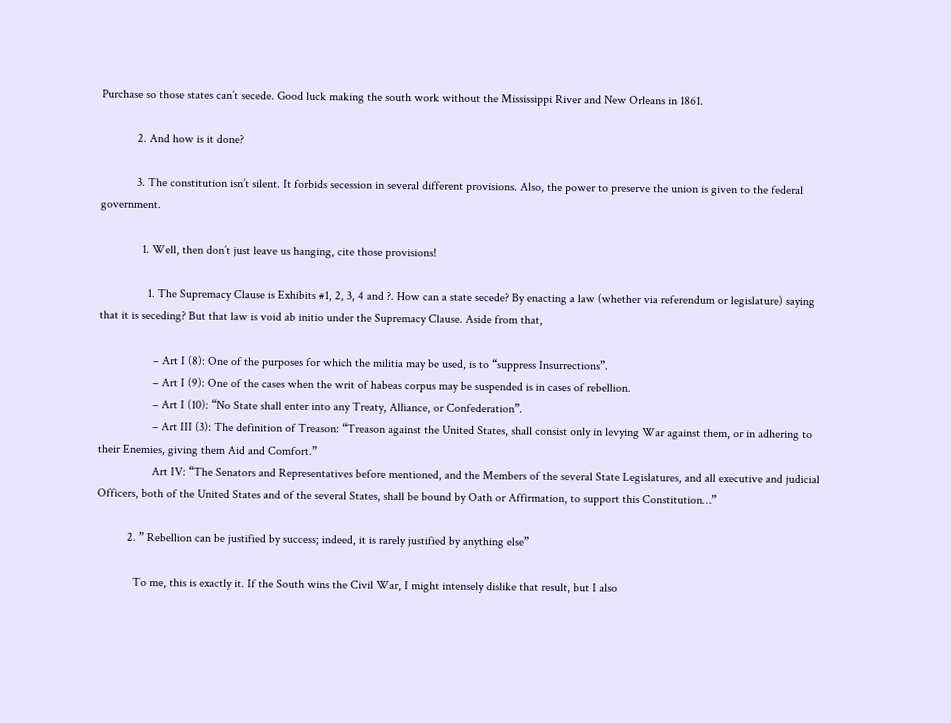Purchase so those states can’t secede. Good luck making the south work without the Mississippi River and New Orleans in 1861.

            2. And how is it done?

            3. The constitution isn’t silent. It forbids secession in several different provisions. Also, the power to preserve the union is given to the federal government.

              1. Well, then don’t just leave us hanging, cite those provisions!

                1. The Supremacy Clause is Exhibits #1, 2, 3, 4 and ?. How can a state secede? By enacting a law (whether via referendum or legislature) saying that it is seceding? But that law is void ab initio under the Supremacy Clause. Aside from that,

                  – Art I (8): One of the purposes for which the militia may be used, is to “suppress Insurrections”.
                  – Art I (9): One of the cases when the writ of habeas corpus may be suspended is in cases of rebellion.
                  – Art I (10): “No State shall enter into any Treaty, Alliance, or Confederation”.
                  – Art III (3): The definition of Treason: “Treason against the United States, shall consist only in levying War against them, or in adhering to their Enemies, giving them Aid and Comfort.”
                  Art IV: “The Senators and Representatives before mentioned, and the Members of the several State Legislatures, and all executive and judicial Officers, both of the United States and of the several States, shall be bound by Oath or Affirmation, to support this Constitution…”

          2. ” Rebellion can be justified by success; indeed, it is rarely justified by anything else”

            To me, this is exactly it. If the South wins the Civil War, I might intensely dislike that result, but I also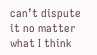can’t dispute it no matter what I think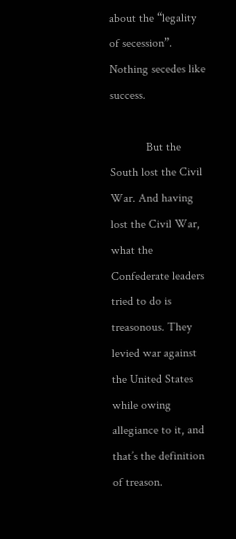about the “legality of secession”. Nothing secedes like success.

            But the South lost the Civil War. And having lost the Civil War, what the Confederate leaders tried to do is treasonous. They levied war against the United States while owing allegiance to it, and that’s the definition of treason.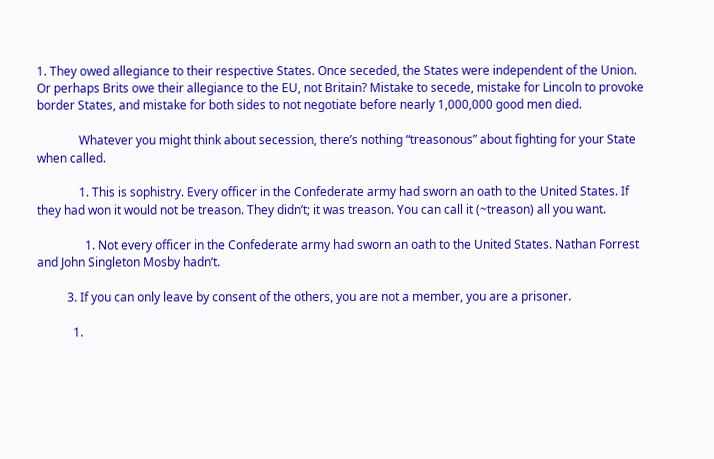1. They owed allegiance to their respective States. Once seceded, the States were independent of the Union. Or perhaps Brits owe their allegiance to the EU, not Britain? Mistake to secede, mistake for Lincoln to provoke border States, and mistake for both sides to not negotiate before nearly 1,000,000 good men died.

              Whatever you might think about secession, there’s nothing “treasonous” about fighting for your State when called.

              1. This is sophistry. Every officer in the Confederate army had sworn an oath to the United States. If they had won it would not be treason. They didn’t; it was treason. You can call it (~treason) all you want.

                1. Not every officer in the Confederate army had sworn an oath to the United States. Nathan Forrest and John Singleton Mosby hadn’t.

          3. If you can only leave by consent of the others, you are not a member, you are a prisoner.

            1.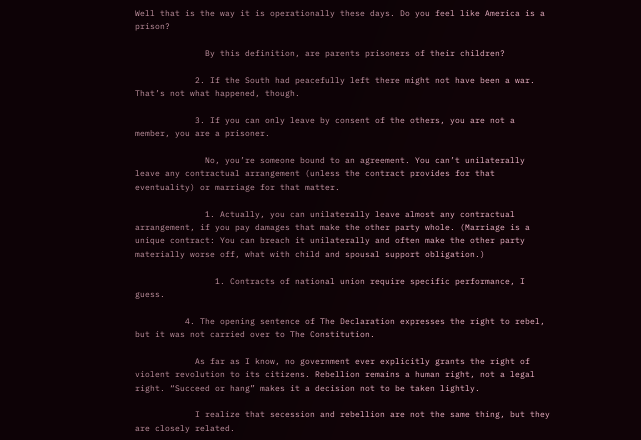Well that is the way it is operationally these days. Do you feel like America is a prison?

              By this definition, are parents prisoners of their children?

            2. If the South had peacefully left there might not have been a war. That’s not what happened, though.

            3. If you can only leave by consent of the others, you are not a member, you are a prisoner.

              No, you’re someone bound to an agreement. You can’t unilaterally leave any contractual arrangement (unless the contract provides for that eventuality) or marriage for that matter.

              1. Actually, you can unilaterally leave almost any contractual arrangement, if you pay damages that make the other party whole. (Marriage is a unique contract: You can breach it unilaterally and often make the other party materially worse off, what with child and spousal support obligation.)

                1. Contracts of national union require specific performance, I guess.

          4. The opening sentence of The Declaration expresses the right to rebel, but it was not carried over to The Constitution.

            As far as I know, no government ever explicitly grants the right of violent revolution to its citizens. Rebellion remains a human right, not a legal right. “Succeed or hang” makes it a decision not to be taken lightly.

            I realize that secession and rebellion are not the same thing, but they are closely related.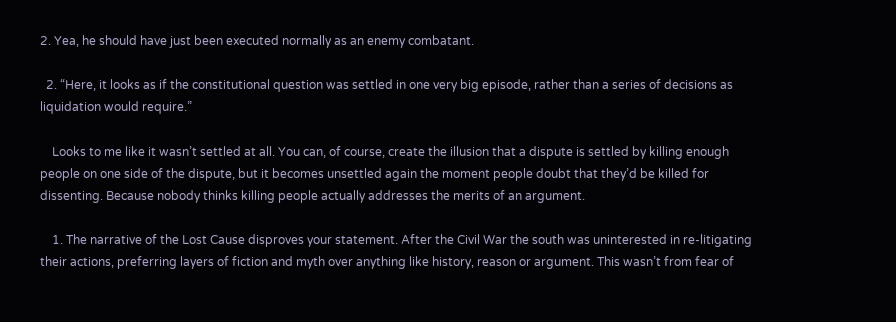2. Yea, he should have just been executed normally as an enemy combatant.

  2. “Here, it looks as if the constitutional question was settled in one very big episode, rather than a series of decisions as liquidation would require.”

    Looks to me like it wasn’t settled at all. You can, of course, create the illusion that a dispute is settled by killing enough people on one side of the dispute, but it becomes unsettled again the moment people doubt that they’d be killed for dissenting. Because nobody thinks killing people actually addresses the merits of an argument.

    1. The narrative of the Lost Cause disproves your statement. After the Civil War the south was uninterested in re-litigating their actions, preferring layers of fiction and myth over anything like history, reason or argument. This wasn’t from fear of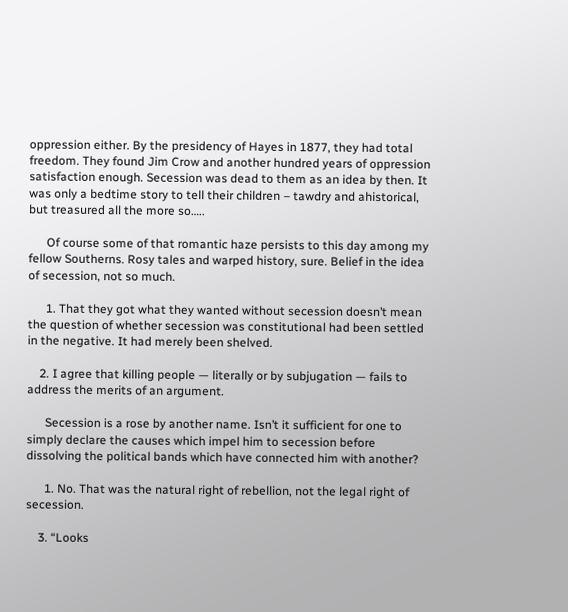oppression either. By the presidency of Hayes in 1877, they had total freedom. They found Jim Crow and another hundred years of oppression satisfaction enough. Secession was dead to them as an idea by then. It was only a bedtime story to tell their children – tawdry and ahistorical, but treasured all the more so…..

      Of course some of that romantic haze persists to this day among my fellow Southerns. Rosy tales and warped history, sure. Belief in the idea of secession, not so much.

      1. That they got what they wanted without secession doesn’t mean the question of whether secession was constitutional had been settled in the negative. It had merely been shelved.

    2. I agree that killing people — literally or by subjugation — fails to address the merits of an argument.

      Secession is a rose by another name. Isn’t it sufficient for one to simply declare the causes which impel him to secession before dissolving the political bands which have connected him with another?

      1. No. That was the natural right of rebellion, not the legal right of secession.

    3. “Looks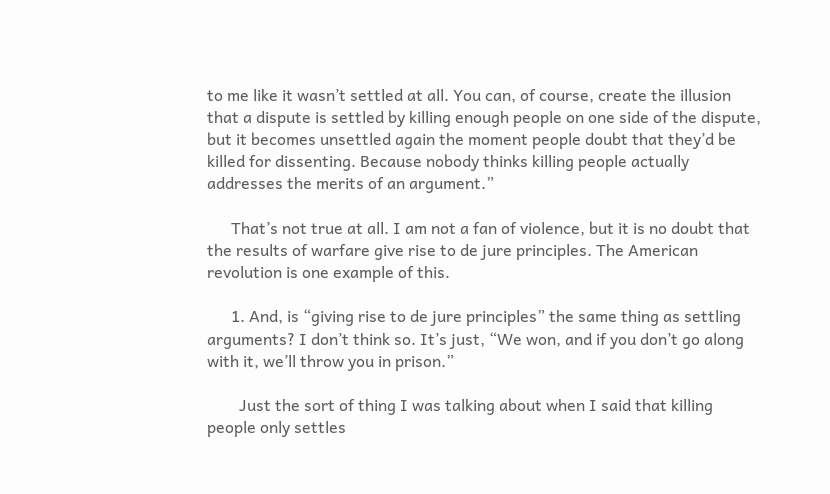to me like it wasn’t settled at all. You can, of course, create the illusion that a dispute is settled by killing enough people on one side of the dispute, but it becomes unsettled again the moment people doubt that they’d be killed for dissenting. Because nobody thinks killing people actually addresses the merits of an argument.”

      That’s not true at all. I am not a fan of violence, but it is no doubt that the results of warfare give rise to de jure principles. The American revolution is one example of this.

      1. And, is “giving rise to de jure principles” the same thing as settling arguments? I don’t think so. It’s just, “We won, and if you don’t go along with it, we’ll throw you in prison.”

        Just the sort of thing I was talking about when I said that killing people only settles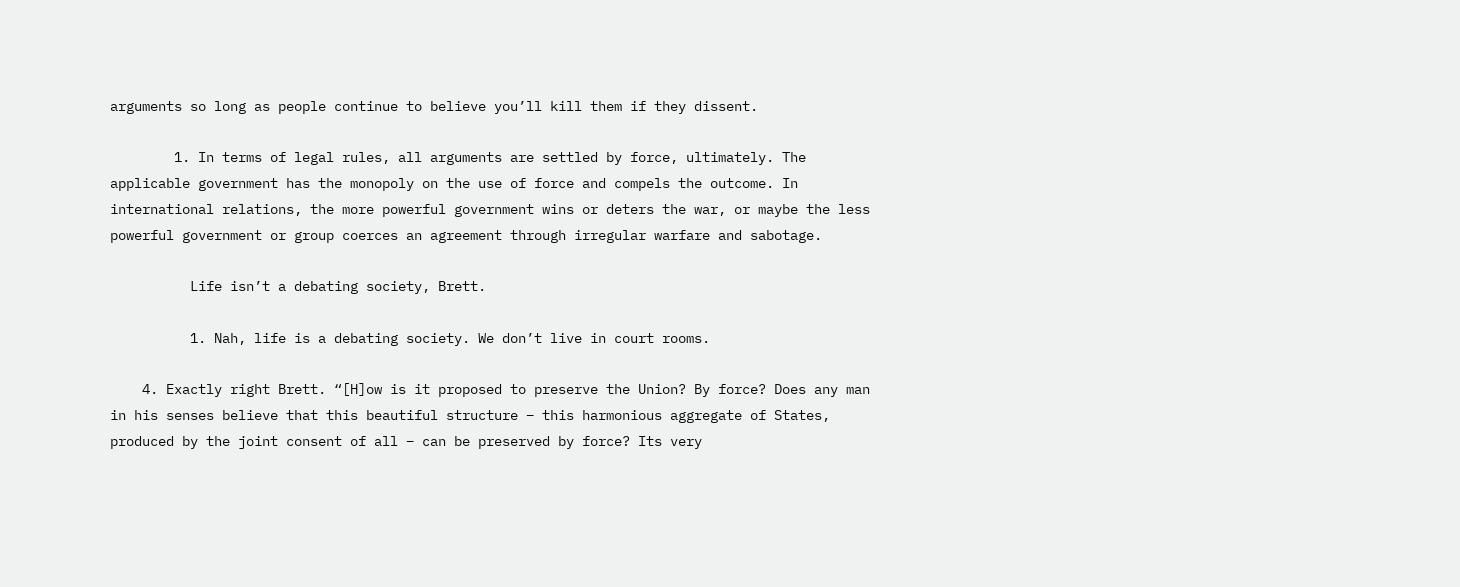arguments so long as people continue to believe you’ll kill them if they dissent.

        1. In terms of legal rules, all arguments are settled by force, ultimately. The applicable government has the monopoly on the use of force and compels the outcome. In international relations, the more powerful government wins or deters the war, or maybe the less powerful government or group coerces an agreement through irregular warfare and sabotage.

          Life isn’t a debating society, Brett.

          1. Nah, life is a debating society. We don’t live in court rooms.

    4. Exactly right Brett. “[H]ow is it proposed to preserve the Union? By force? Does any man in his senses believe that this beautiful structure – this harmonious aggregate of States, produced by the joint consent of all – can be preserved by force? Its very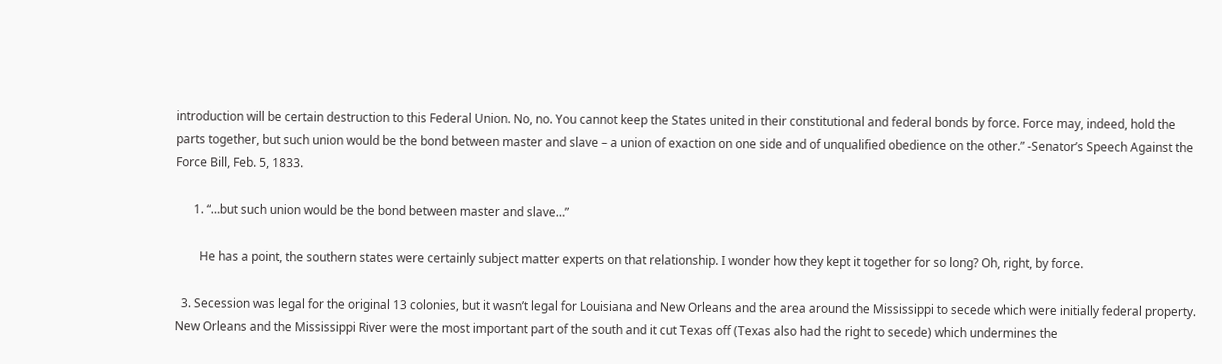introduction will be certain destruction to this Federal Union. No, no. You cannot keep the States united in their constitutional and federal bonds by force. Force may, indeed, hold the parts together, but such union would be the bond between master and slave – a union of exaction on one side and of unqualified obedience on the other.” -Senator’s Speech Against the Force Bill, Feb. 5, 1833.

      1. “…but such union would be the bond between master and slave…”

        He has a point, the southern states were certainly subject matter experts on that relationship. I wonder how they kept it together for so long? Oh, right, by force.

  3. Secession was legal for the original 13 colonies, but it wasn’t legal for Louisiana and New Orleans and the area around the Mississippi to secede which were initially federal property. New Orleans and the Mississippi River were the most important part of the south and it cut Texas off (Texas also had the right to secede) which undermines the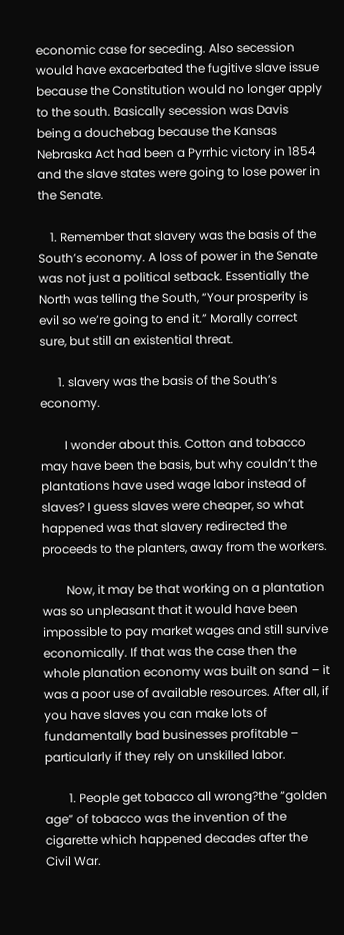economic case for seceding. Also secession would have exacerbated the fugitive slave issue because the Constitution would no longer apply to the south. Basically secession was Davis being a douchebag because the Kansas Nebraska Act had been a Pyrrhic victory in 1854 and the slave states were going to lose power in the Senate.

    1. Remember that slavery was the basis of the South’s economy. A loss of power in the Senate was not just a political setback. Essentially the North was telling the South, “Your prosperity is evil so we’re going to end it.” Morally correct sure, but still an existential threat.

      1. slavery was the basis of the South’s economy.

        I wonder about this. Cotton and tobacco may have been the basis, but why couldn’t the plantations have used wage labor instead of slaves? I guess slaves were cheaper, so what happened was that slavery redirected the proceeds to the planters, away from the workers.

        Now, it may be that working on a plantation was so unpleasant that it would have been impossible to pay market wages and still survive economically. If that was the case then the whole planation economy was built on sand – it was a poor use of available resources. After all, if you have slaves you can make lots of fundamentally bad businesses profitable – particularly if they rely on unskilled labor.

        1. People get tobacco all wrong?the “golden age” of tobacco was the invention of the cigarette which happened decades after the Civil War.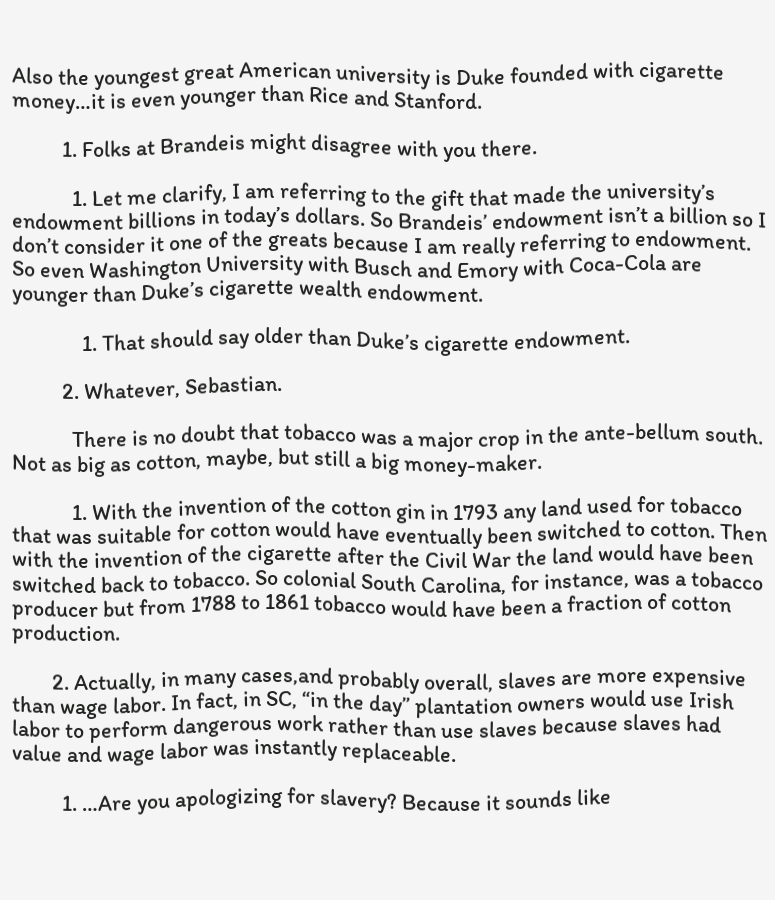Also the youngest great American university is Duke founded with cigarette money…it is even younger than Rice and Stanford.

          1. Folks at Brandeis might disagree with you there.

            1. Let me clarify, I am referring to the gift that made the university’s endowment billions in today’s dollars. So Brandeis’ endowment isn’t a billion so I don’t consider it one of the greats because I am really referring to endowment. So even Washington University with Busch and Emory with Coca-Cola are younger than Duke’s cigarette wealth endowment.

              1. That should say older than Duke’s cigarette endowment.

          2. Whatever, Sebastian.

            There is no doubt that tobacco was a major crop in the ante-bellum south. Not as big as cotton, maybe, but still a big money-maker.

            1. With the invention of the cotton gin in 1793 any land used for tobacco that was suitable for cotton would have eventually been switched to cotton. Then with the invention of the cigarette after the Civil War the land would have been switched back to tobacco. So colonial South Carolina, for instance, was a tobacco producer but from 1788 to 1861 tobacco would have been a fraction of cotton production.

        2. Actually, in many cases,and probably overall, slaves are more expensive than wage labor. In fact, in SC, “in the day” plantation owners would use Irish labor to perform dangerous work rather than use slaves because slaves had value and wage labor was instantly replaceable.

          1. …Are you apologizing for slavery? Because it sounds like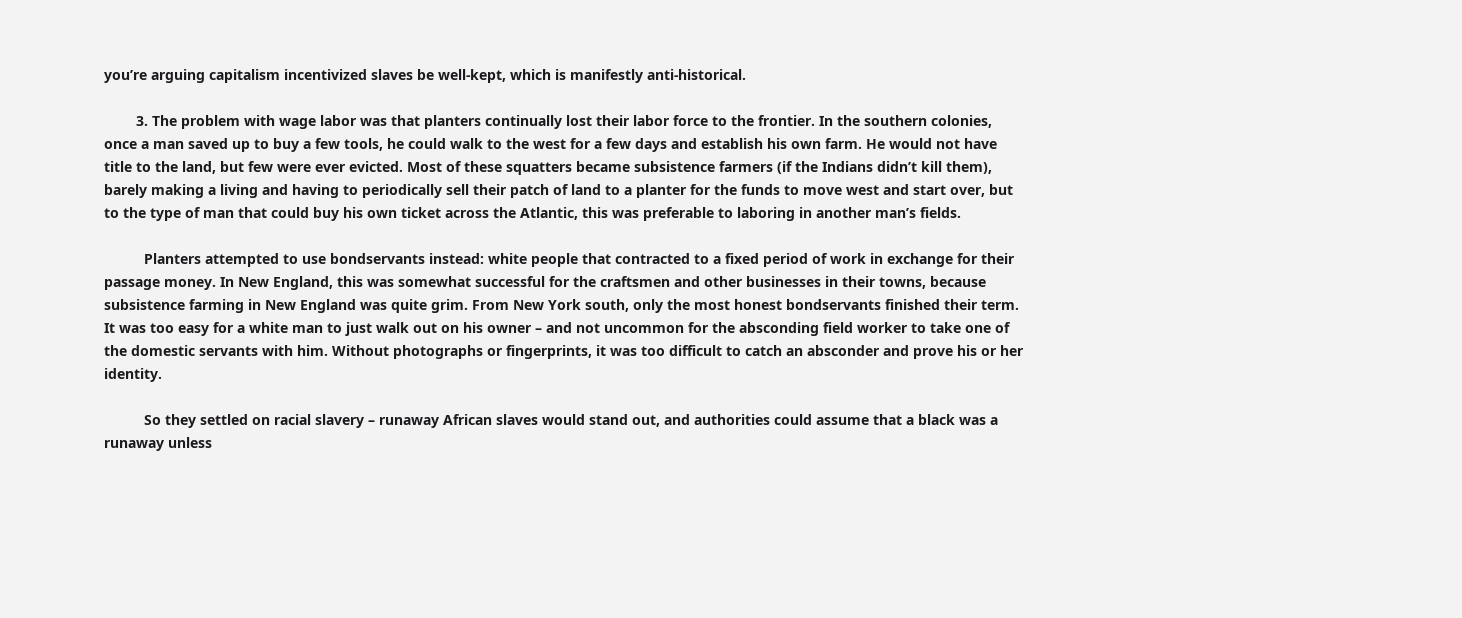you’re arguing capitalism incentivized slaves be well-kept, which is manifestly anti-historical.

        3. The problem with wage labor was that planters continually lost their labor force to the frontier. In the southern colonies, once a man saved up to buy a few tools, he could walk to the west for a few days and establish his own farm. He would not have title to the land, but few were ever evicted. Most of these squatters became subsistence farmers (if the Indians didn’t kill them), barely making a living and having to periodically sell their patch of land to a planter for the funds to move west and start over, but to the type of man that could buy his own ticket across the Atlantic, this was preferable to laboring in another man’s fields.

          Planters attempted to use bondservants instead: white people that contracted to a fixed period of work in exchange for their passage money. In New England, this was somewhat successful for the craftsmen and other businesses in their towns, because subsistence farming in New England was quite grim. From New York south, only the most honest bondservants finished their term. It was too easy for a white man to just walk out on his owner – and not uncommon for the absconding field worker to take one of the domestic servants with him. Without photographs or fingerprints, it was too difficult to catch an absconder and prove his or her identity.

          So they settled on racial slavery – runaway African slaves would stand out, and authorities could assume that a black was a runaway unless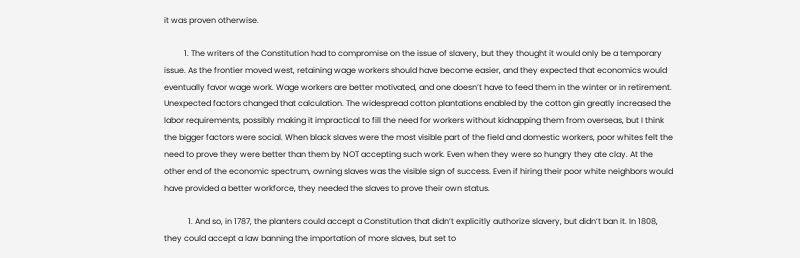it was proven otherwise.

          1. The writers of the Constitution had to compromise on the issue of slavery, but they thought it would only be a temporary issue. As the frontier moved west, retaining wage workers should have become easier, and they expected that economics would eventually favor wage work. Wage workers are better motivated, and one doesn’t have to feed them in the winter or in retirement. Unexpected factors changed that calculation. The widespread cotton plantations enabled by the cotton gin greatly increased the labor requirements, possibly making it impractical to fill the need for workers without kidnapping them from overseas, but I think the bigger factors were social. When black slaves were the most visible part of the field and domestic workers, poor whites felt the need to prove they were better than them by NOT accepting such work. Even when they were so hungry they ate clay. At the other end of the economic spectrum, owning slaves was the visible sign of success. Even if hiring their poor white neighbors would have provided a better workforce, they needed the slaves to prove their own status.

            1. And so, in 1787, the planters could accept a Constitution that didn’t explicitly authorize slavery, but didn’t ban it. In 1808, they could accept a law banning the importation of more slaves, but set to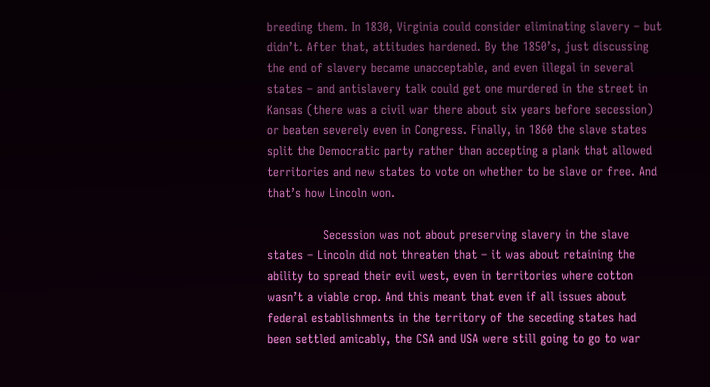breeding them. In 1830, Virginia could consider eliminating slavery – but didn’t. After that, attitudes hardened. By the 1850’s, just discussing the end of slavery became unacceptable, and even illegal in several states – and antislavery talk could get one murdered in the street in Kansas (there was a civil war there about six years before secession) or beaten severely even in Congress. Finally, in 1860 the slave states split the Democratic party rather than accepting a plank that allowed territories and new states to vote on whether to be slave or free. And that’s how Lincoln won.

              Secession was not about preserving slavery in the slave states – Lincoln did not threaten that – it was about retaining the ability to spread their evil west, even in territories where cotton wasn’t a viable crop. And this meant that even if all issues about federal establishments in the territory of the seceding states had been settled amicably, the CSA and USA were still going to go to war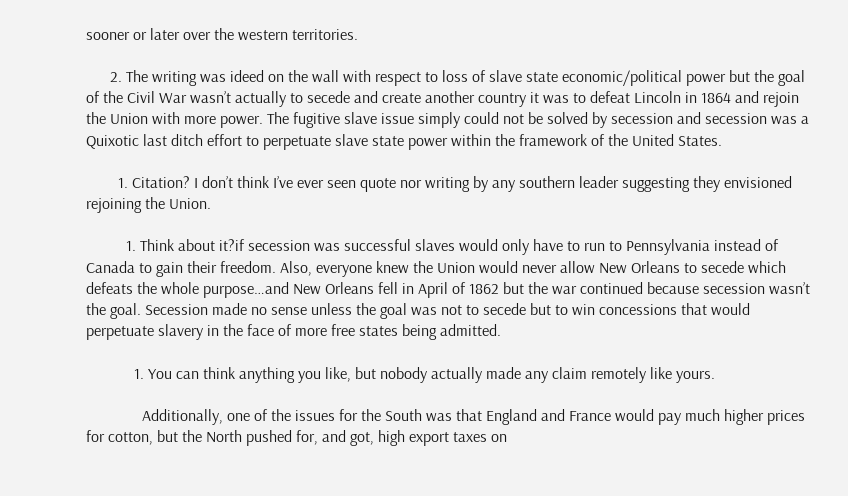sooner or later over the western territories.

      2. The writing was ideed on the wall with respect to loss of slave state economic/political power but the goal of the Civil War wasn’t actually to secede and create another country it was to defeat Lincoln in 1864 and rejoin the Union with more power. The fugitive slave issue simply could not be solved by secession and secession was a Quixotic last ditch effort to perpetuate slave state power within the framework of the United States.

        1. Citation? I don’t think I’ve ever seen quote nor writing by any southern leader suggesting they envisioned rejoining the Union.

          1. Think about it?if secession was successful slaves would only have to run to Pennsylvania instead of Canada to gain their freedom. Also, everyone knew the Union would never allow New Orleans to secede which defeats the whole purpose…and New Orleans fell in April of 1862 but the war continued because secession wasn’t the goal. Secession made no sense unless the goal was not to secede but to win concessions that would perpetuate slavery in the face of more free states being admitted.

            1. You can think anything you like, but nobody actually made any claim remotely like yours.

              Additionally, one of the issues for the South was that England and France would pay much higher prices for cotton, but the North pushed for, and got, high export taxes on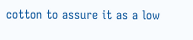cotton to assure it as a low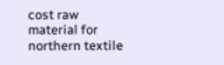cost raw material for northern textile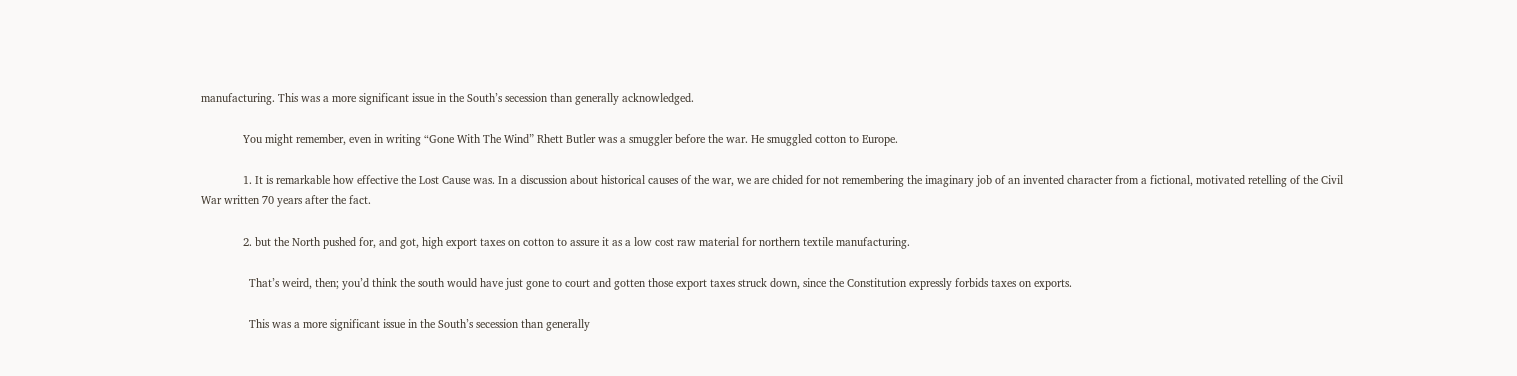manufacturing. This was a more significant issue in the South’s secession than generally acknowledged.

              You might remember, even in writing “Gone With The Wind” Rhett Butler was a smuggler before the war. He smuggled cotton to Europe.

              1. It is remarkable how effective the Lost Cause was. In a discussion about historical causes of the war, we are chided for not remembering the imaginary job of an invented character from a fictional, motivated retelling of the Civil War written 70 years after the fact.

              2. but the North pushed for, and got, high export taxes on cotton to assure it as a low cost raw material for northern textile manufacturing.

                That’s weird, then; you’d think the south would have just gone to court and gotten those export taxes struck down, since the Constitution expressly forbids taxes on exports.

                This was a more significant issue in the South’s secession than generally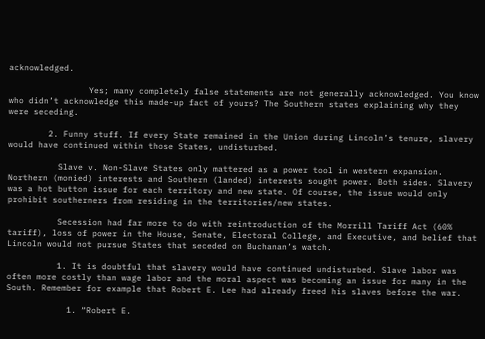acknowledged.

                Yes; many completely false statements are not generally acknowledged. You know who didn’t acknowledge this made-up fact of yours? The Southern states explaining why they were seceding.

        2. Funny stuff. If every State remained in the Union during Lincoln’s tenure, slavery would have continued within those States, undisturbed.

          Slave v. Non-Slave States only mattered as a power tool in western expansion. Northern (monied) interests and Southern (landed) interests sought power. Both sides. Slavery was a hot button issue for each territory and new state. Of course, the issue would only prohibit southerners from residing in the territories/new states.

          Secession had far more to do with reintroduction of the Morrill Tariff Act (60% tariff), loss of power in the House, Senate, Electoral College, and Executive, and belief that Lincoln would not pursue States that seceded on Buchanan’s watch.

          1. It is doubtful that slavery would have continued undisturbed. Slave labor was often more costly than wage labor and the moral aspect was becoming an issue for many in the South. Remember for example that Robert E. Lee had already freed his slaves before the war.

            1. “Robert E.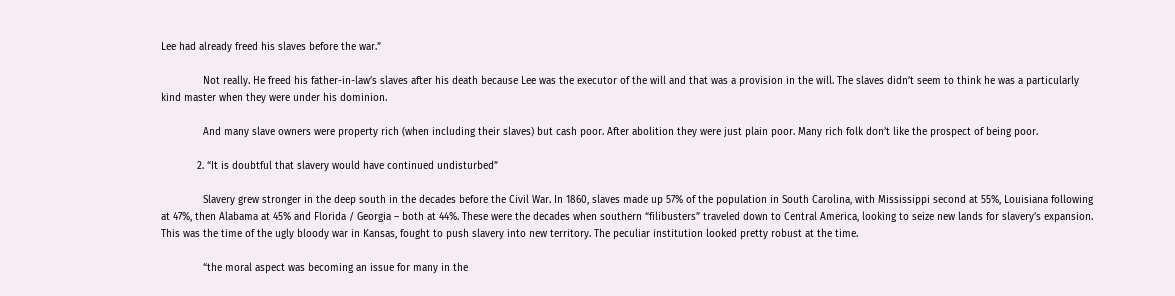Lee had already freed his slaves before the war.”

              Not really. He freed his father-in-law’s slaves after his death because Lee was the executor of the will and that was a provision in the will. The slaves didn’t seem to think he was a particularly kind master when they were under his dominion.

              And many slave owners were property rich (when including their slaves) but cash poor. After abolition they were just plain poor. Many rich folk don’t like the prospect of being poor.

            2. “It is doubtful that slavery would have continued undisturbed”

              Slavery grew stronger in the deep south in the decades before the Civil War. In 1860, slaves made up 57% of the population in South Carolina, with Mississippi second at 55%, Louisiana following at 47%, then Alabama at 45% and Florida / Georgia – both at 44%. These were the decades when southern “filibusters” traveled down to Central America, looking to seize new lands for slavery’s expansion. This was the time of the ugly bloody war in Kansas, fought to push slavery into new territory. The peculiar institution looked pretty robust at the time.

              “the moral aspect was becoming an issue for many in the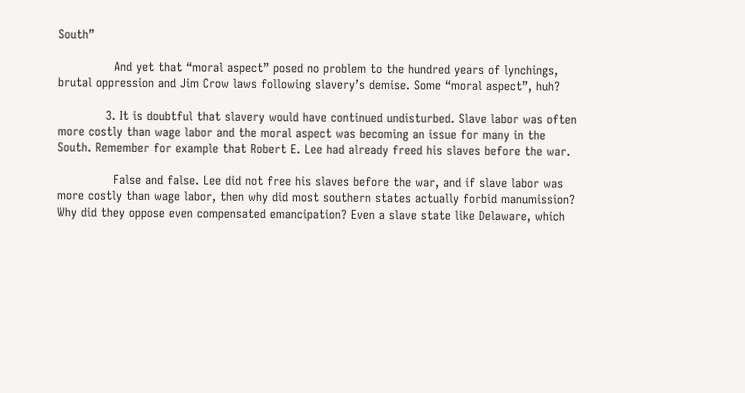South”

              And yet that “moral aspect” posed no problem to the hundred years of lynchings, brutal oppression and Jim Crow laws following slavery’s demise. Some “moral aspect”, huh?

            3. It is doubtful that slavery would have continued undisturbed. Slave labor was often more costly than wage labor and the moral aspect was becoming an issue for many in the South. Remember for example that Robert E. Lee had already freed his slaves before the war.

              False and false. Lee did not free his slaves before the war, and if slave labor was more costly than wage labor, then why did most southern states actually forbid manumission? Why did they oppose even compensated emancipation? Even a slave state like Delaware, which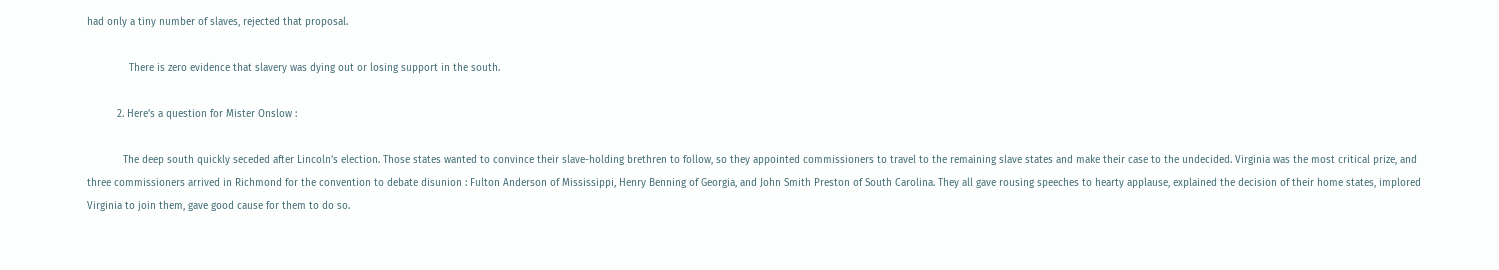had only a tiny number of slaves, rejected that proposal.

              There is zero evidence that slavery was dying out or losing support in the south.

          2. Here’s a question for Mister Onslow :

            The deep south quickly seceded after Lincoln’s election. Those states wanted to convince their slave-holding brethren to follow, so they appointed commissioners to travel to the remaining slave states and make their case to the undecided. Virginia was the most critical prize, and three commissioners arrived in Richmond for the convention to debate disunion : Fulton Anderson of Mississippi, Henry Benning of Georgia, and John Smith Preston of South Carolina. They all gave rousing speeches to hearty applause, explained the decision of their home states, implored Virginia to join them, gave good cause for them to do so.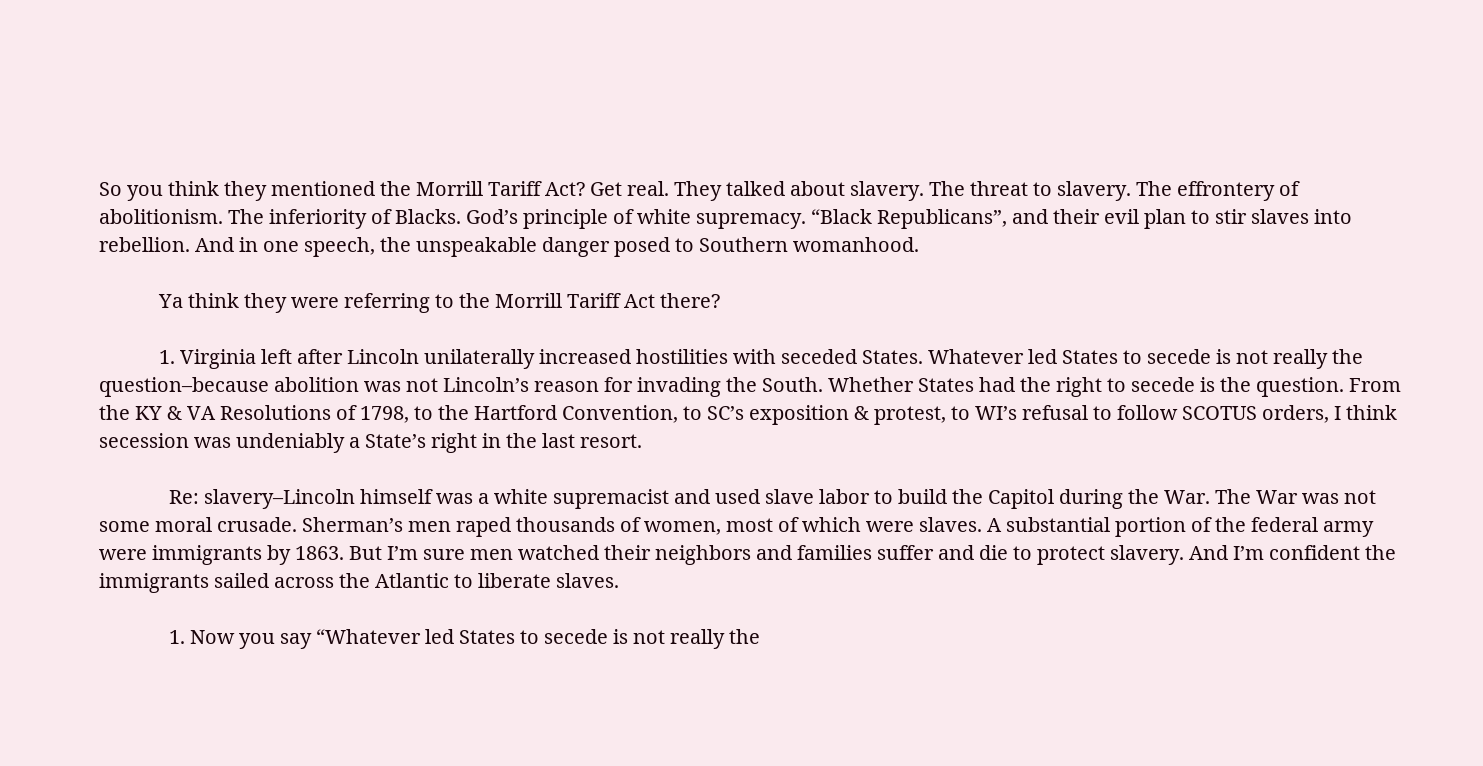So you think they mentioned the Morrill Tariff Act? Get real. They talked about slavery. The threat to slavery. The effrontery of abolitionism. The inferiority of Blacks. God’s principle of white supremacy. “Black Republicans”, and their evil plan to stir slaves into rebellion. And in one speech, the unspeakable danger posed to Southern womanhood.

            Ya think they were referring to the Morrill Tariff Act there?

            1. Virginia left after Lincoln unilaterally increased hostilities with seceded States. Whatever led States to secede is not really the question–because abolition was not Lincoln’s reason for invading the South. Whether States had the right to secede is the question. From the KY & VA Resolutions of 1798, to the Hartford Convention, to SC’s exposition & protest, to WI’s refusal to follow SCOTUS orders, I think secession was undeniably a State’s right in the last resort.

              Re: slavery–Lincoln himself was a white supremacist and used slave labor to build the Capitol during the War. The War was not some moral crusade. Sherman’s men raped thousands of women, most of which were slaves. A substantial portion of the federal army were immigrants by 1863. But I’m sure men watched their neighbors and families suffer and die to protect slavery. And I’m confident the immigrants sailed across the Atlantic to liberate slaves.

              1. Now you say “Whatever led States to secede is not really the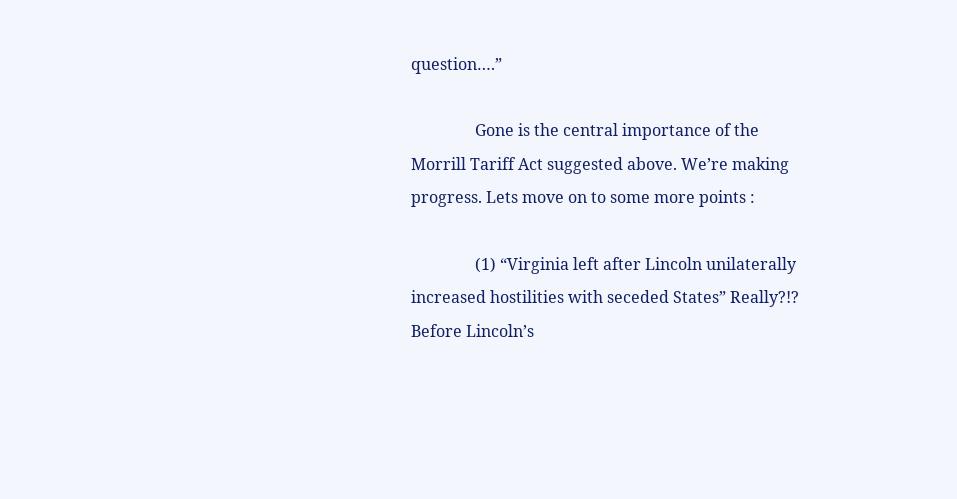question….”

                Gone is the central importance of the Morrill Tariff Act suggested above. We’re making progress. Lets move on to some more points :

                (1) “Virginia left after Lincoln unilaterally increased hostilities with seceded States” Really?!? Before Lincoln’s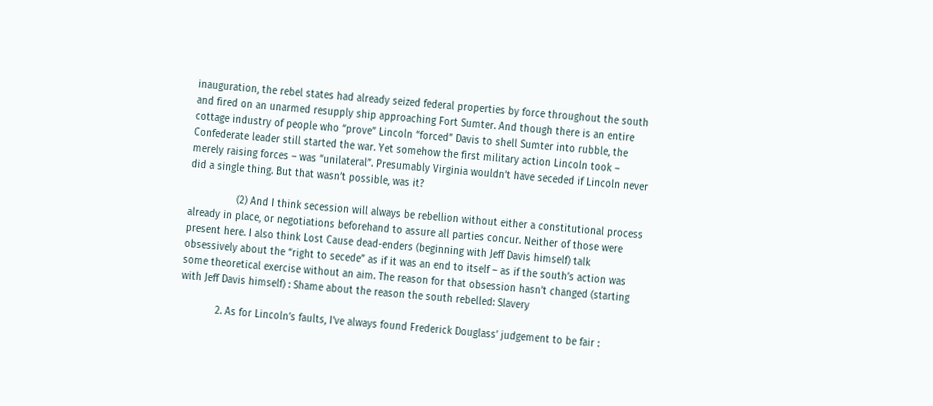inauguration, the rebel states had already seized federal properties by force throughout the south and fired on an unarmed resupply ship approaching Fort Sumter. And though there is an entire cottage industry of people who “prove” Lincoln “forced” Davis to shell Sumter into rubble, the Confederate leader still started the war. Yet somehow the first military action Lincoln took – merely raising forces – was “unilateral”. Presumably Virginia wouldn’t have seceded if Lincoln never did a single thing. But that wasn’t possible, was it?

                (2) And I think secession will always be rebellion without either a constitutional process already in place, or negotiations beforehand to assure all parties concur. Neither of those were present here. I also think Lost Cause dead-enders (beginning with Jeff Davis himself) talk obsessively about the “right to secede” as if it was an end to itself – as if the south’s action was some theoretical exercise without an aim. The reason for that obsession hasn’t changed (starting with Jeff Davis himself) : Shame about the reason the south rebelled: Slavery

            2. As for Lincoln’s faults, I’ve always found Frederick Douglass’ judgement to be fair :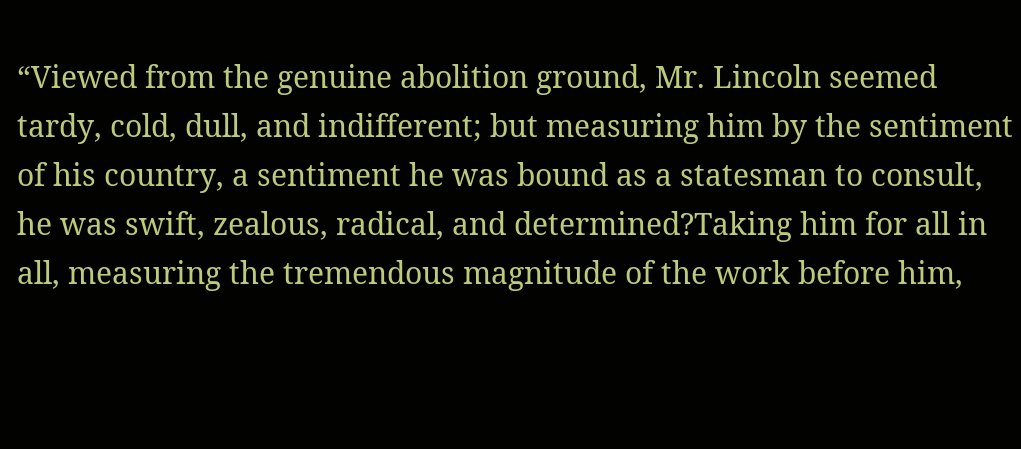“Viewed from the genuine abolition ground, Mr. Lincoln seemed tardy, cold, dull, and indifferent; but measuring him by the sentiment of his country, a sentiment he was bound as a statesman to consult, he was swift, zealous, radical, and determined?Taking him for all in all, measuring the tremendous magnitude of the work before him,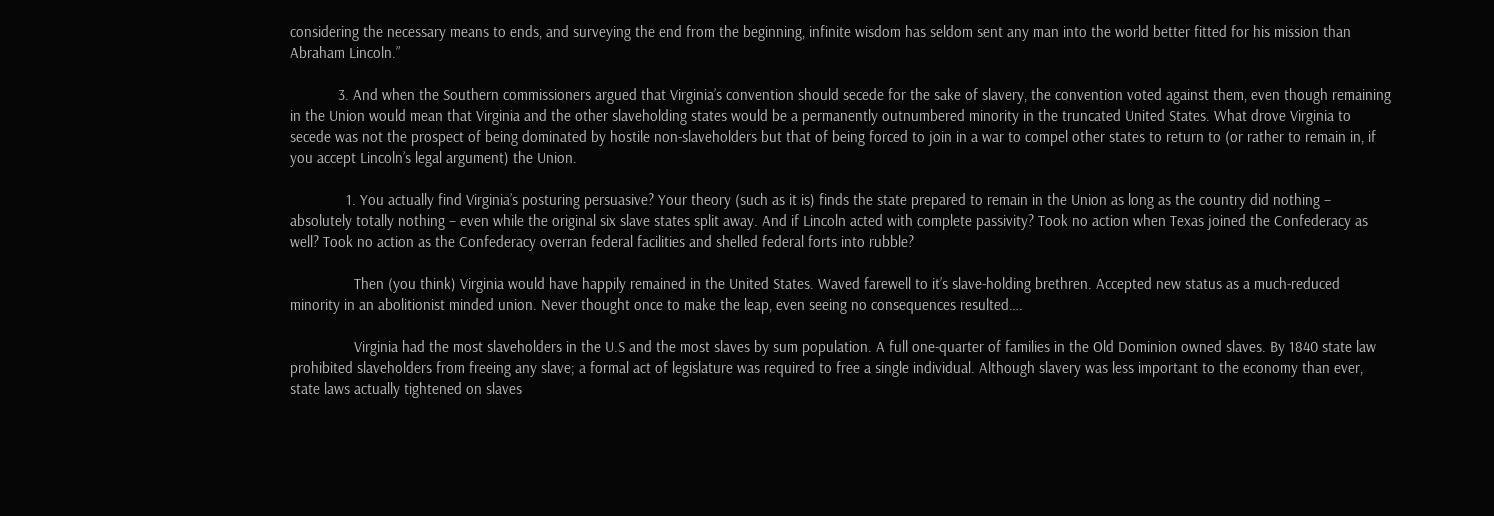considering the necessary means to ends, and surveying the end from the beginning, infinite wisdom has seldom sent any man into the world better fitted for his mission than Abraham Lincoln.”

            3. And when the Southern commissioners argued that Virginia’s convention should secede for the sake of slavery, the convention voted against them, even though remaining in the Union would mean that Virginia and the other slaveholding states would be a permanently outnumbered minority in the truncated United States. What drove Virginia to secede was not the prospect of being dominated by hostile non-slaveholders but that of being forced to join in a war to compel other states to return to (or rather to remain in, if you accept Lincoln’s legal argument) the Union.

              1. You actually find Virginia’s posturing persuasive? Your theory (such as it is) finds the state prepared to remain in the Union as long as the country did nothing – absolutely totally nothing – even while the original six slave states split away. And if Lincoln acted with complete passivity? Took no action when Texas joined the Confederacy as well? Took no action as the Confederacy overran federal facilities and shelled federal forts into rubble?

                Then (you think) Virginia would have happily remained in the United States. Waved farewell to it’s slave-holding brethren. Accepted new status as a much-reduced minority in an abolitionist minded union. Never thought once to make the leap, even seeing no consequences resulted….

                Virginia had the most slaveholders in the U.S and the most slaves by sum population. A full one-quarter of families in the Old Dominion owned slaves. By 1840 state law prohibited slaveholders from freeing any slave; a formal act of legislature was required to free a single individual. Although slavery was less important to the economy than ever, state laws actually tightened on slaves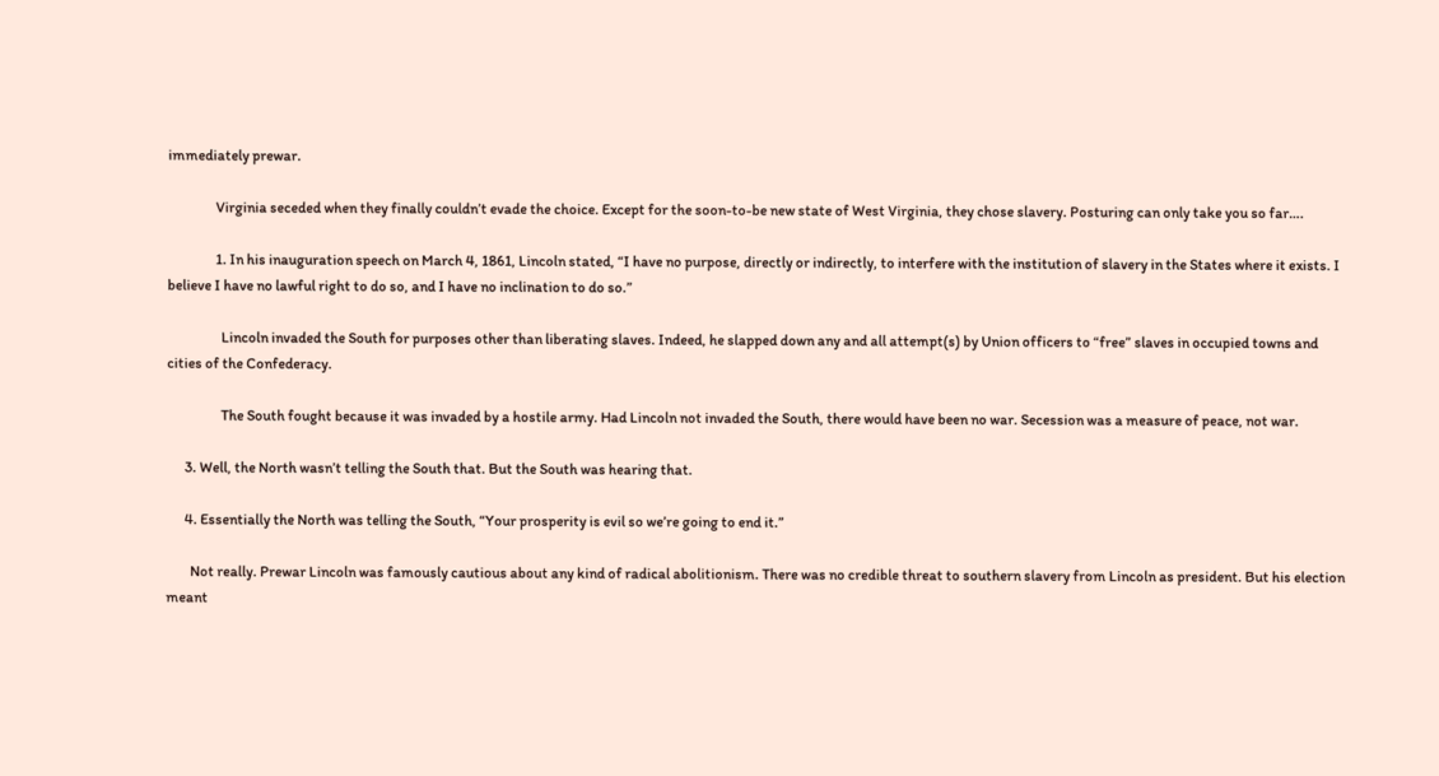immediately prewar.

                Virginia seceded when they finally couldn’t evade the choice. Except for the soon-to-be new state of West Virginia, they chose slavery. Posturing can only take you so far….

                1. In his inauguration speech on March 4, 1861, Lincoln stated, “I have no purpose, directly or indirectly, to interfere with the institution of slavery in the States where it exists. I believe I have no lawful right to do so, and I have no inclination to do so.”

                  Lincoln invaded the South for purposes other than liberating slaves. Indeed, he slapped down any and all attempt(s) by Union officers to “free” slaves in occupied towns and cities of the Confederacy.

                  The South fought because it was invaded by a hostile army. Had Lincoln not invaded the South, there would have been no war. Secession was a measure of peace, not war.

      3. Well, the North wasn’t telling the South that. But the South was hearing that.

      4. Essentially the North was telling the South, “Your prosperity is evil so we’re going to end it.”

        Not really. Prewar Lincoln was famously cautious about any kind of radical abolitionism. There was no credible threat to southern slavery from Lincoln as president. But his election meant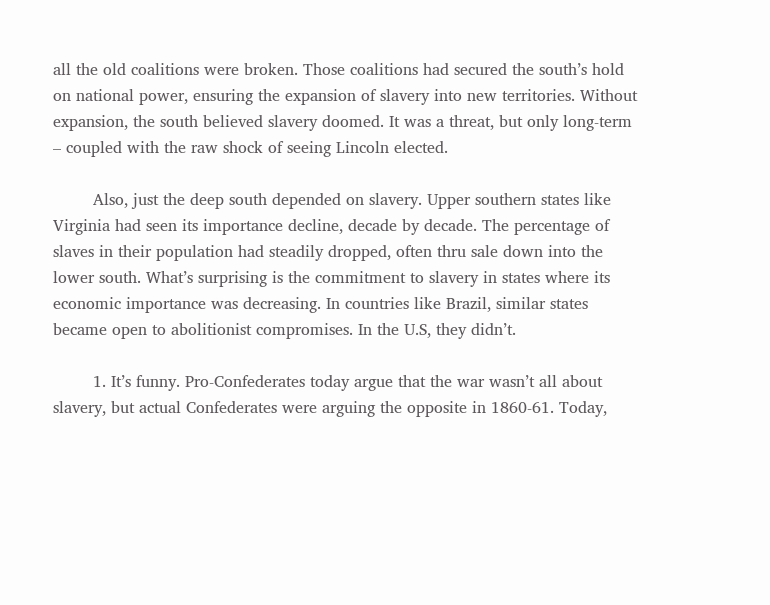all the old coalitions were broken. Those coalitions had secured the south’s hold on national power, ensuring the expansion of slavery into new territories. Without expansion, the south believed slavery doomed. It was a threat, but only long-term – coupled with the raw shock of seeing Lincoln elected.

        Also, just the deep south depended on slavery. Upper southern states like Virginia had seen its importance decline, decade by decade. The percentage of slaves in their population had steadily dropped, often thru sale down into the lower south. What’s surprising is the commitment to slavery in states where its economic importance was decreasing. In countries like Brazil, similar states became open to abolitionist compromises. In the U.S, they didn’t.

        1. It’s funny. Pro-Confederates today argue that the war wasn’t all about slavery, but actual Confederates were arguing the opposite in 1860-61. Today,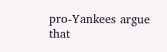pro-Yankees argue that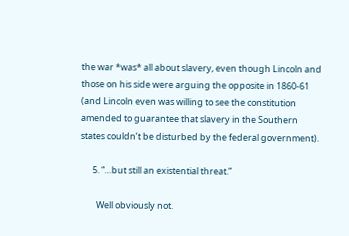the war *was* all about slavery, even though Lincoln and those on his side were arguing the opposite in 1860-61 (and Lincoln even was willing to see the constitution amended to guarantee that slavery in the Southern states couldn’t be disturbed by the federal government).

      5. “…but still an existential threat.”

        Well obviously not.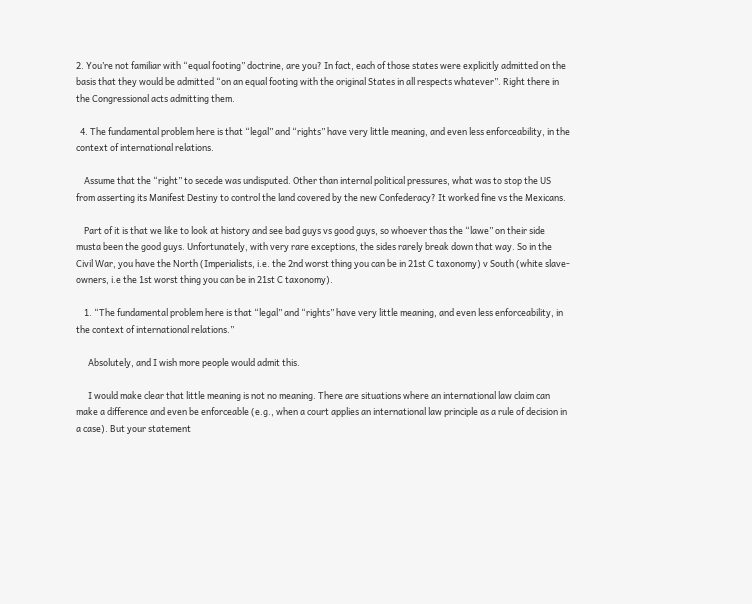2. You’re not familiar with “equal footing” doctrine, are you? In fact, each of those states were explicitly admitted on the basis that they would be admitted “on an equal footing with the original States in all respects whatever”. Right there in the Congressional acts admitting them.

  4. The fundamental problem here is that “legal” and “rights” have very little meaning, and even less enforceability, in the context of international relations.

    Assume that the “right” to secede was undisputed. Other than internal political pressures, what was to stop the US from asserting its Manifest Destiny to control the land covered by the new Confederacy? It worked fine vs the Mexicans.

    Part of it is that we like to look at history and see bad guys vs good guys, so whoever thas the “lawe” on their side musta been the good guys. Unfortunately, with very rare exceptions, the sides rarely break down that way. So in the Civil War, you have the North (Imperialists, i.e. the 2nd worst thing you can be in 21st C taxonomy) v South (white slave-owners, i.e the 1st worst thing you can be in 21st C taxonomy).

    1. “The fundamental problem here is that “legal” and “rights” have very little meaning, and even less enforceability, in the context of international relations.”

      Absolutely, and I wish more people would admit this.

      I would make clear that little meaning is not no meaning. There are situations where an international law claim can make a difference and even be enforceable (e.g., when a court applies an international law principle as a rule of decision in a case). But your statement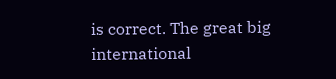is correct. The great big international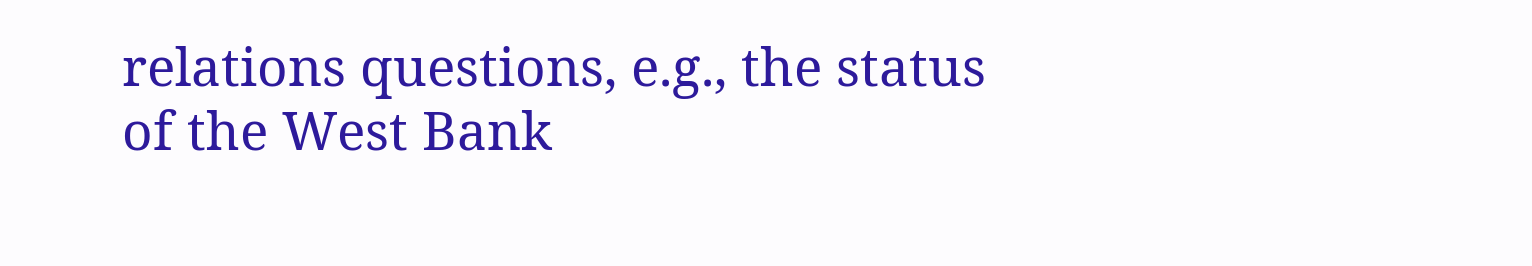relations questions, e.g., the status of the West Bank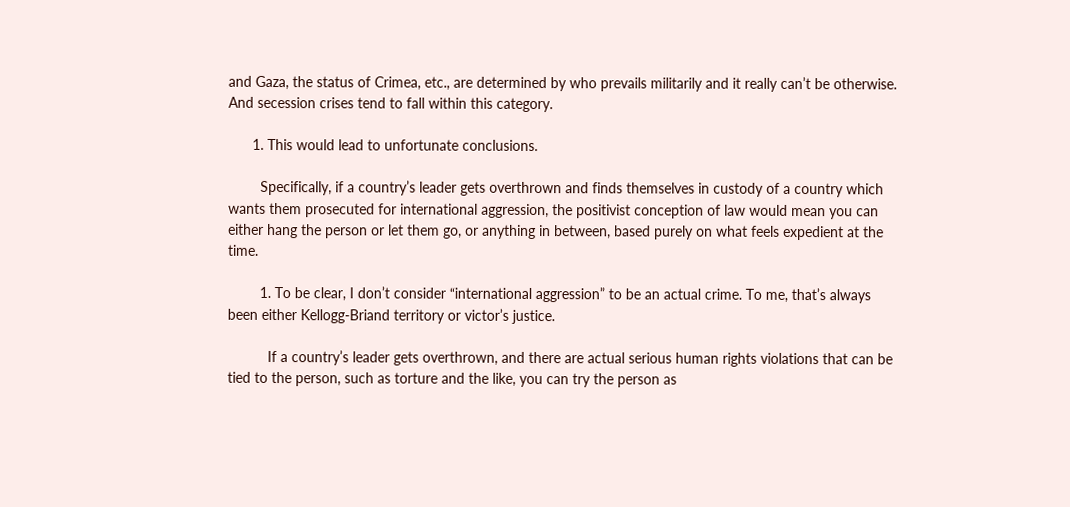and Gaza, the status of Crimea, etc., are determined by who prevails militarily and it really can’t be otherwise. And secession crises tend to fall within this category.

      1. This would lead to unfortunate conclusions.

        Specifically, if a country’s leader gets overthrown and finds themselves in custody of a country which wants them prosecuted for international aggression, the positivist conception of law would mean you can either hang the person or let them go, or anything in between, based purely on what feels expedient at the time.

        1. To be clear, I don’t consider “international aggression” to be an actual crime. To me, that’s always been either Kellogg-Briand territory or victor’s justice.

          If a country’s leader gets overthrown, and there are actual serious human rights violations that can be tied to the person, such as torture and the like, you can try the person as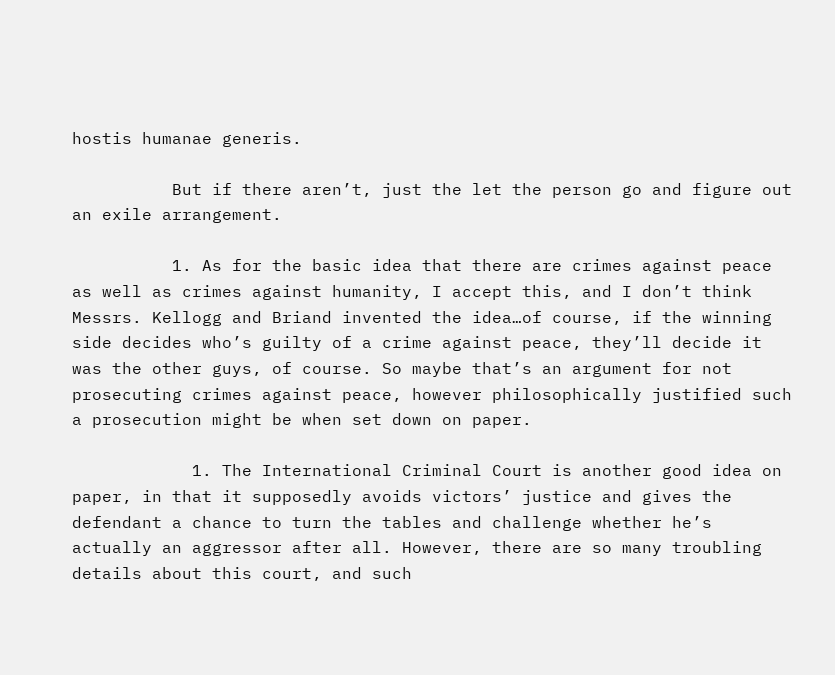hostis humanae generis.

          But if there aren’t, just the let the person go and figure out an exile arrangement.

          1. As for the basic idea that there are crimes against peace as well as crimes against humanity, I accept this, and I don’t think Messrs. Kellogg and Briand invented the idea…of course, if the winning side decides who’s guilty of a crime against peace, they’ll decide it was the other guys, of course. So maybe that’s an argument for not prosecuting crimes against peace, however philosophically justified such a prosecution might be when set down on paper.

            1. The International Criminal Court is another good idea on paper, in that it supposedly avoids victors’ justice and gives the defendant a chance to turn the tables and challenge whether he’s actually an aggressor after all. However, there are so many troubling details about this court, and such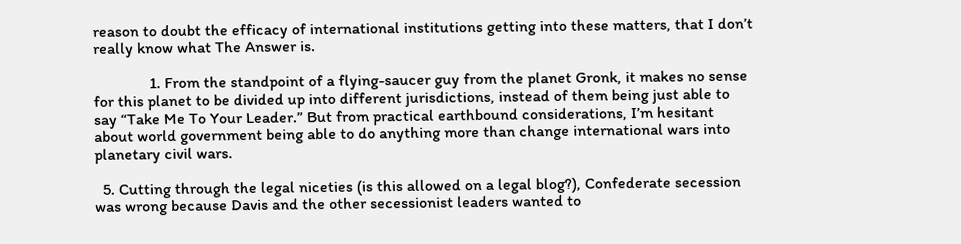reason to doubt the efficacy of international institutions getting into these matters, that I don’t really know what The Answer is.

              1. From the standpoint of a flying-saucer guy from the planet Gronk, it makes no sense for this planet to be divided up into different jurisdictions, instead of them being just able to say “Take Me To Your Leader.” But from practical earthbound considerations, I’m hesitant about world government being able to do anything more than change international wars into planetary civil wars.

  5. Cutting through the legal niceties (is this allowed on a legal blog?), Confederate secession was wrong because Davis and the other secessionist leaders wanted to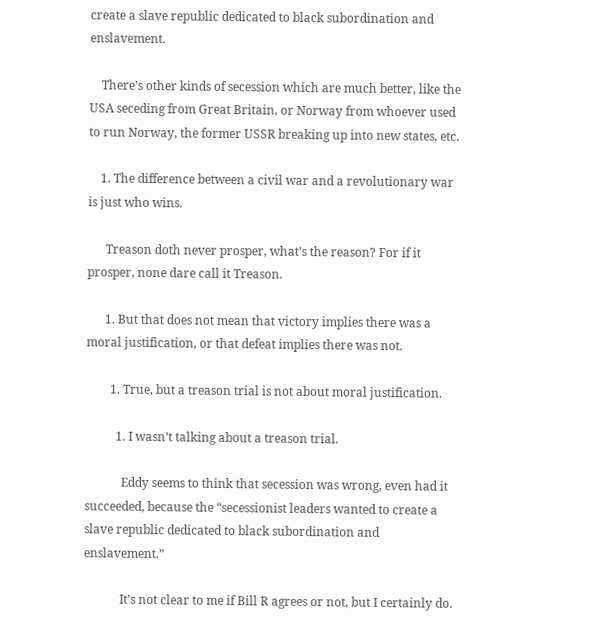create a slave republic dedicated to black subordination and enslavement.

    There’s other kinds of secession which are much better, like the USA seceding from Great Britain, or Norway from whoever used to run Norway, the former USSR breaking up into new states, etc.

    1. The difference between a civil war and a revolutionary war is just who wins.

      Treason doth never prosper, what’s the reason? For if it prosper, none dare call it Treason.

      1. But that does not mean that victory implies there was a moral justification, or that defeat implies there was not.

        1. True, but a treason trial is not about moral justification.

          1. I wasn’t talking about a treason trial.

            Eddy seems to think that secession was wrong, even had it succeeded, because the “secessionist leaders wanted to create a slave republic dedicated to black subordination and enslavement.”

            It’s not clear to me if Bill R agrees or not, but I certainly do.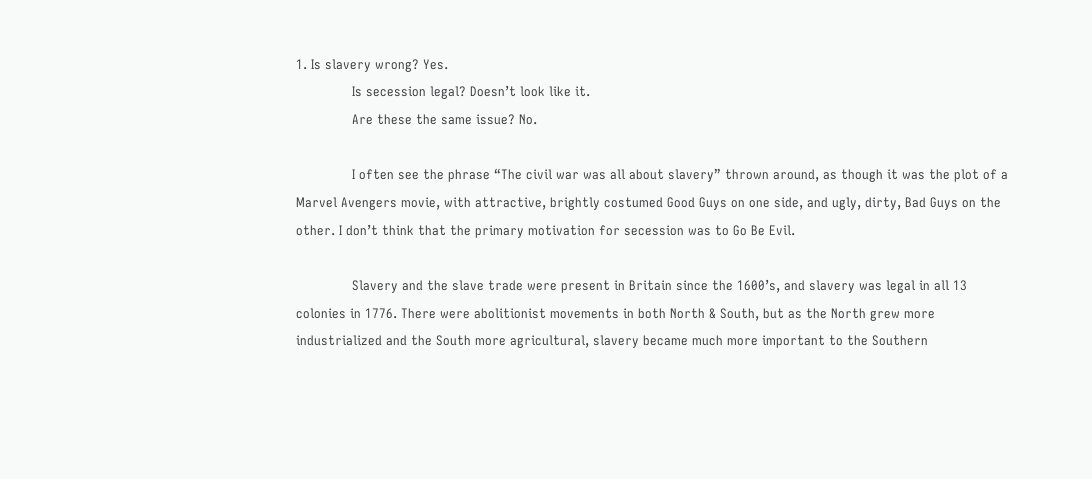1. Is slavery wrong? Yes.
              Is secession legal? Doesn’t look like it.
              Are these the same issue? No.

              I often see the phrase “The civil war was all about slavery” thrown around, as though it was the plot of a Marvel Avengers movie, with attractive, brightly costumed Good Guys on one side, and ugly, dirty, Bad Guys on the other. I don’t think that the primary motivation for secession was to Go Be Evil.

              Slavery and the slave trade were present in Britain since the 1600’s, and slavery was legal in all 13 colonies in 1776. There were abolitionist movements in both North & South, but as the North grew more industrialized and the South more agricultural, slavery became much more important to the Southern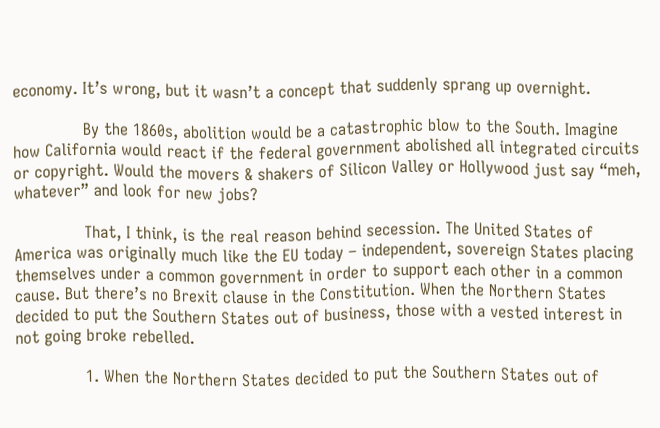economy. It’s wrong, but it wasn’t a concept that suddenly sprang up overnight.

              By the 1860s, abolition would be a catastrophic blow to the South. Imagine how California would react if the federal government abolished all integrated circuits or copyright. Would the movers & shakers of Silicon Valley or Hollywood just say “meh, whatever” and look for new jobs?

              That, I think, is the real reason behind secession. The United States of America was originally much like the EU today – independent, sovereign States placing themselves under a common government in order to support each other in a common cause. But there’s no Brexit clause in the Constitution. When the Northern States decided to put the Southern States out of business, those with a vested interest in not going broke rebelled.

              1. When the Northern States decided to put the Southern States out of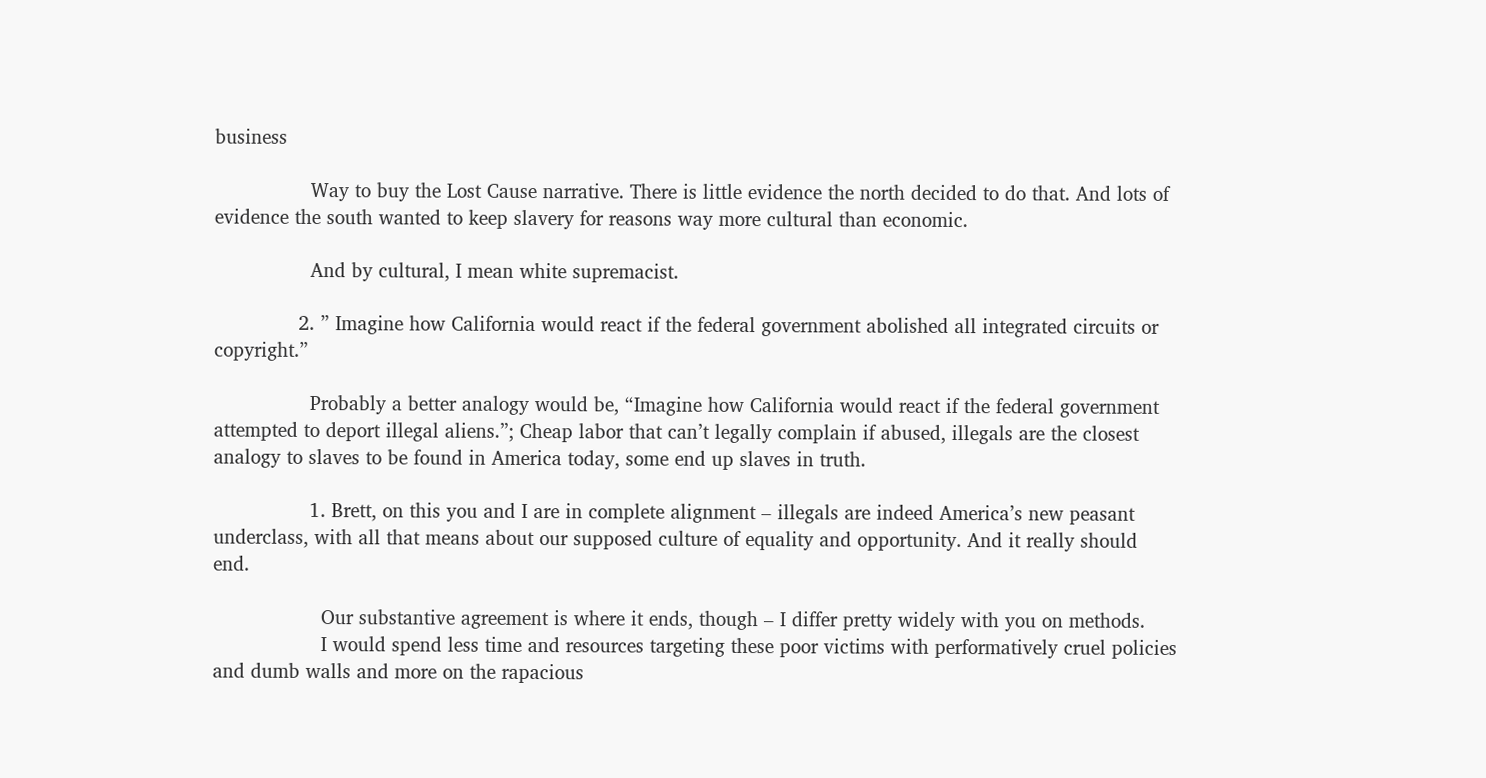business

                Way to buy the Lost Cause narrative. There is little evidence the north decided to do that. And lots of evidence the south wanted to keep slavery for reasons way more cultural than economic.

                And by cultural, I mean white supremacist.

              2. ” Imagine how California would react if the federal government abolished all integrated circuits or copyright.”

                Probably a better analogy would be, “Imagine how California would react if the federal government attempted to deport illegal aliens.”; Cheap labor that can’t legally complain if abused, illegals are the closest analogy to slaves to be found in America today, some end up slaves in truth.

                1. Brett, on this you and I are in complete alignment – illegals are indeed America’s new peasant underclass, with all that means about our supposed culture of equality and opportunity. And it really should end.

                  Our substantive agreement is where it ends, though – I differ pretty widely with you on methods.
                  I would spend less time and resources targeting these poor victims with performatively cruel policies and dumb walls and more on the rapacious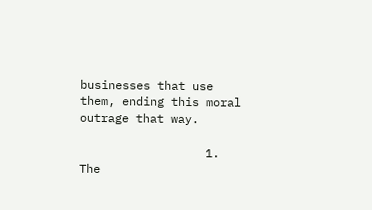businesses that use them, ending this moral outrage that way.

                  1. The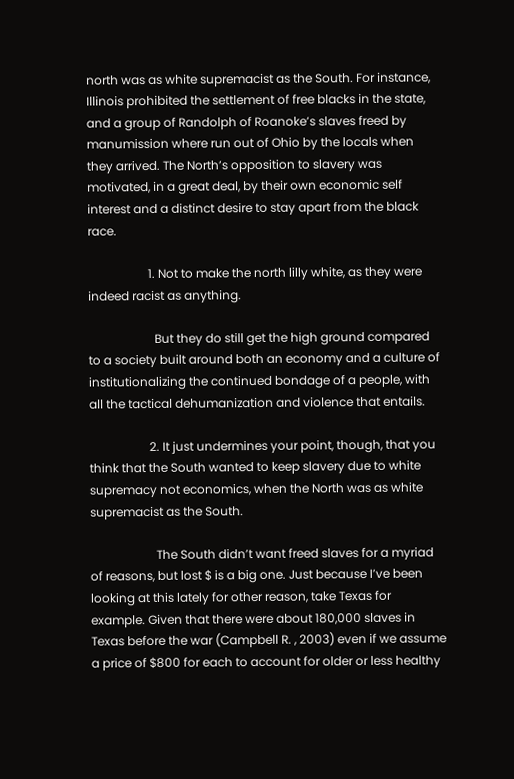north was as white supremacist as the South. For instance, Illinois prohibited the settlement of free blacks in the state, and a group of Randolph of Roanoke’s slaves freed by manumission where run out of Ohio by the locals when they arrived. The North’s opposition to slavery was motivated, in a great deal, by their own economic self interest and a distinct desire to stay apart from the black race.

                    1. Not to make the north lilly white, as they were indeed racist as anything.

                      But they do still get the high ground compared to a society built around both an economy and a culture of institutionalizing the continued bondage of a people, with all the tactical dehumanization and violence that entails.

                    2. It just undermines your point, though, that you think that the South wanted to keep slavery due to white supremacy not economics, when the North was as white supremacist as the South.

                      The South didn’t want freed slaves for a myriad of reasons, but lost $ is a big one. Just because I’ve been looking at this lately for other reason, take Texas for example. Given that there were about 180,000 slaves in Texas before the war (Campbell R. , 2003) even if we assume a price of $800 for each to account for older or less healthy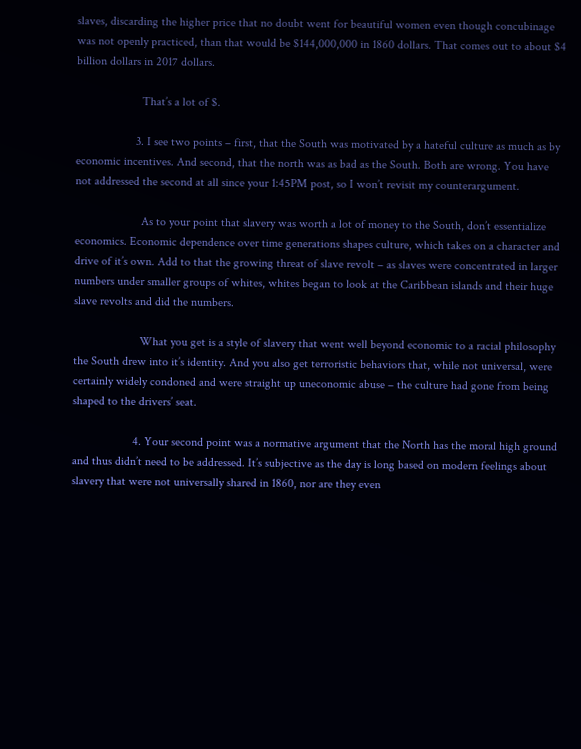slaves, discarding the higher price that no doubt went for beautiful women even though concubinage was not openly practiced, than that would be $144,000,000 in 1860 dollars. That comes out to about $4 billion dollars in 2017 dollars.

                      That’s a lot of $.

                    3. I see two points – first, that the South was motivated by a hateful culture as much as by economic incentives. And second, that the north was as bad as the South. Both are wrong. You have not addressed the second at all since your 1:45PM post, so I won’t revisit my counterargument.

                      As to your point that slavery was worth a lot of money to the South, don’t essentialize economics. Economic dependence over time generations shapes culture, which takes on a character and drive of it’s own. Add to that the growing threat of slave revolt – as slaves were concentrated in larger numbers under smaller groups of whites, whites began to look at the Caribbean islands and their huge slave revolts and did the numbers.

                      What you get is a style of slavery that went well beyond economic to a racial philosophy the South drew into it’s identity. And you also get terroristic behaviors that, while not universal, were certainly widely condoned and were straight up uneconomic abuse – the culture had gone from being shaped to the drivers’ seat.

                    4. Your second point was a normative argument that the North has the moral high ground and thus didn’t need to be addressed. It’s subjective as the day is long based on modern feelings about slavery that were not universally shared in 1860, nor are they even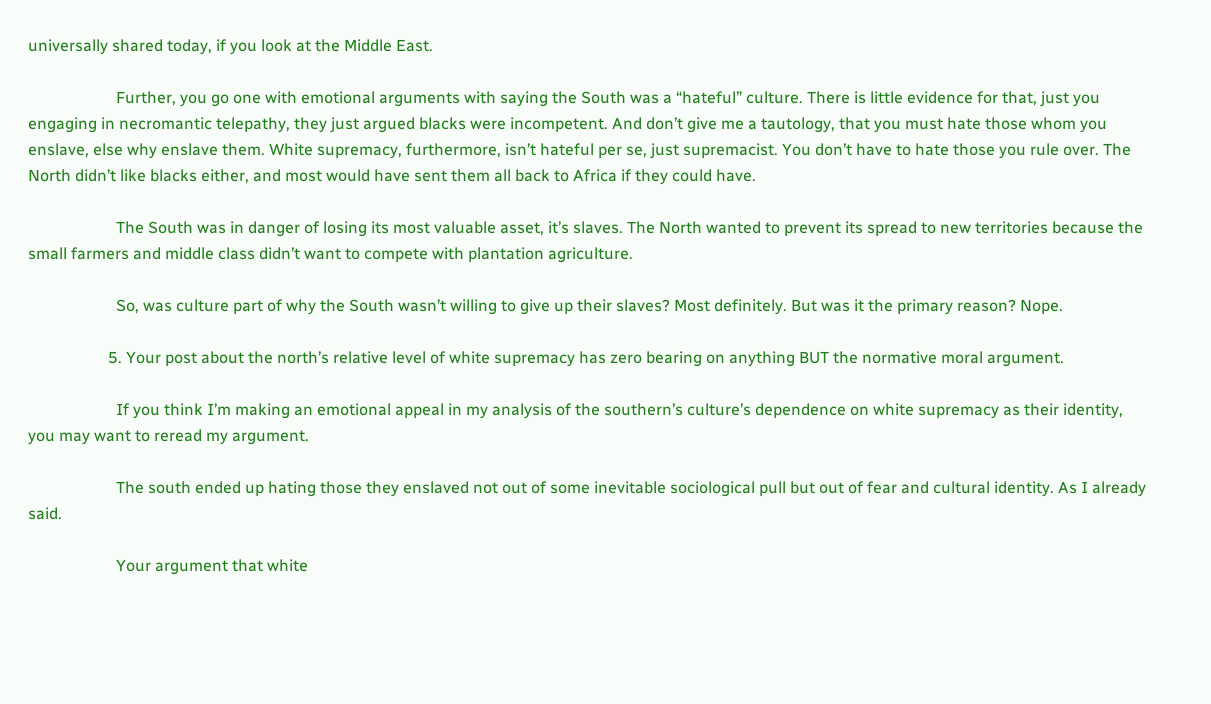universally shared today, if you look at the Middle East.

                      Further, you go one with emotional arguments with saying the South was a “hateful” culture. There is little evidence for that, just you engaging in necromantic telepathy, they just argued blacks were incompetent. And don’t give me a tautology, that you must hate those whom you enslave, else why enslave them. White supremacy, furthermore, isn’t hateful per se, just supremacist. You don’t have to hate those you rule over. The North didn’t like blacks either, and most would have sent them all back to Africa if they could have.

                      The South was in danger of losing its most valuable asset, it’s slaves. The North wanted to prevent its spread to new territories because the small farmers and middle class didn’t want to compete with plantation agriculture.

                      So, was culture part of why the South wasn’t willing to give up their slaves? Most definitely. But was it the primary reason? Nope.

                    5. Your post about the north’s relative level of white supremacy has zero bearing on anything BUT the normative moral argument.

                      If you think I’m making an emotional appeal in my analysis of the southern’s culture’s dependence on white supremacy as their identity, you may want to reread my argument.

                      The south ended up hating those they enslaved not out of some inevitable sociological pull but out of fear and cultural identity. As I already said.

                      Your argument that white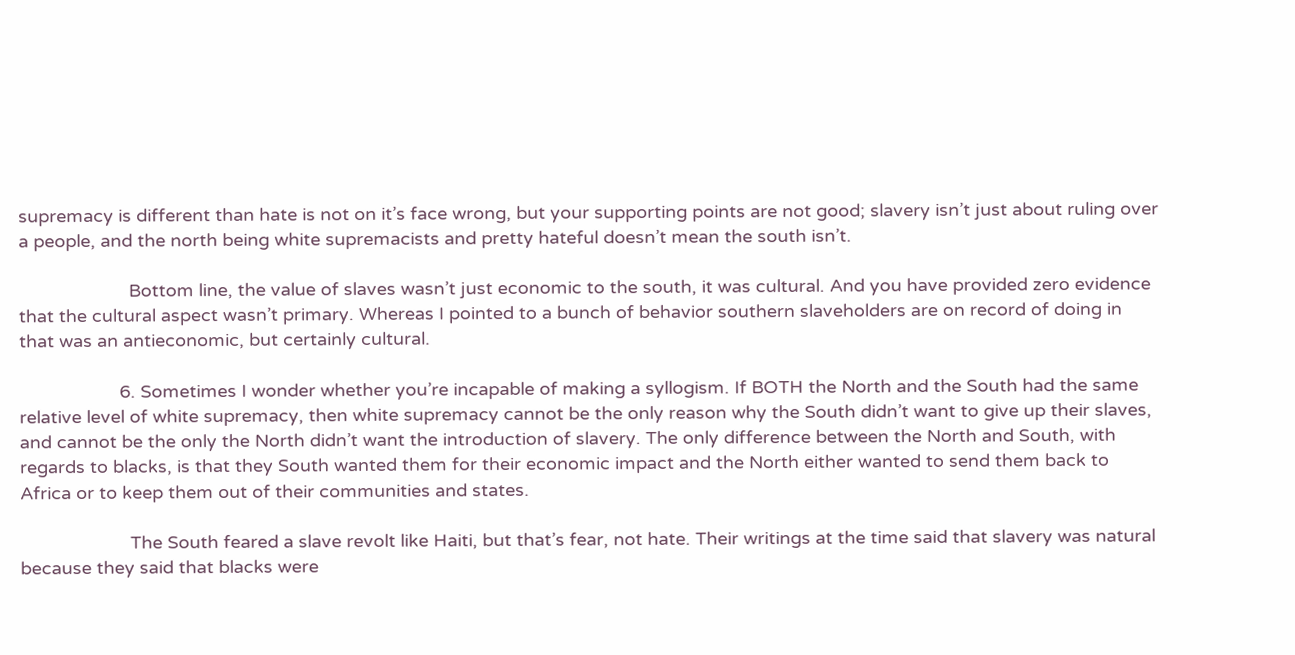supremacy is different than hate is not on it’s face wrong, but your supporting points are not good; slavery isn’t just about ruling over a people, and the north being white supremacists and pretty hateful doesn’t mean the south isn’t.

                      Bottom line, the value of slaves wasn’t just economic to the south, it was cultural. And you have provided zero evidence that the cultural aspect wasn’t primary. Whereas I pointed to a bunch of behavior southern slaveholders are on record of doing in that was an antieconomic, but certainly cultural.

                    6. Sometimes I wonder whether you’re incapable of making a syllogism. If BOTH the North and the South had the same relative level of white supremacy, then white supremacy cannot be the only reason why the South didn’t want to give up their slaves, and cannot be the only the North didn’t want the introduction of slavery. The only difference between the North and South, with regards to blacks, is that they South wanted them for their economic impact and the North either wanted to send them back to Africa or to keep them out of their communities and states.

                      The South feared a slave revolt like Haiti, but that’s fear, not hate. Their writings at the time said that slavery was natural because they said that blacks were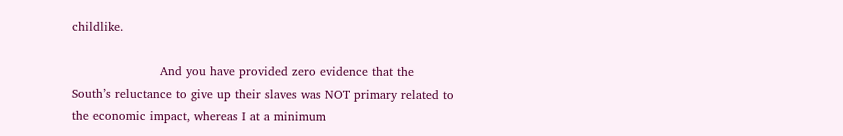childlike.

                      And you have provided zero evidence that the South’s reluctance to give up their slaves was NOT primary related to the economic impact, whereas I at a minimum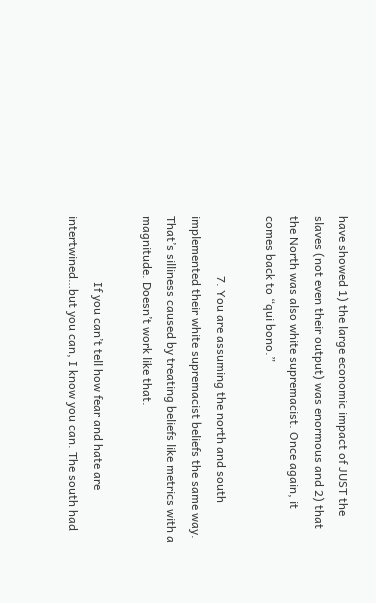have showed 1) the large economic impact of JUST the slaves (not even their output) was enormous and 2) that the North was also white supremacist. Once again, it comes back to “qui bono.”

                    7. You are assuming the north and south implemented their white supremacist beliefs the same way. That’s silliness caused by treating beliefs like metrics with a magnitude. Doesn’t work like that.

                      If you can’t tell how fear and hate are intertwined…but you can, I know you can. The south had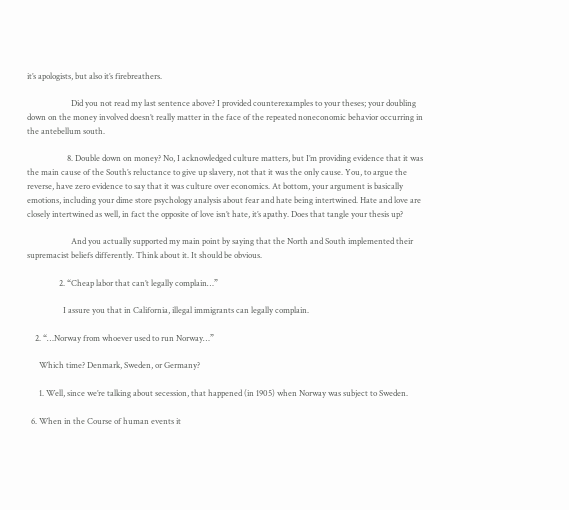it’s apologists, but also it’s firebreathers.

                      Did you not read my last sentence above? I provided counterexamples to your theses; your doubling down on the money involved doesn’t really matter in the face of the repeated noneconomic behavior occurring in the antebellum south.

                    8. Double down on money? No, I acknowledged culture matters, but I’m providing evidence that it was the main cause of the South’s reluctance to give up slavery, not that it was the only cause. You, to argue the reverse, have zero evidence to say that it was culture over economics. At bottom, your argument is basically emotions, including your dime store psychology analysis about fear and hate being intertwined. Hate and love are closely intertwined as well, in fact the opposite of love isn’t hate, it’s apathy. Does that tangle your thesis up?

                      And you actually supported my main point by saying that the North and South implemented their supremacist beliefs differently. Think about it. It should be obvious.

                2. “Cheap labor that can’t legally complain…”

                  I assure you that in California, illegal immigrants can legally complain.

    2. “…Norway from whoever used to run Norway…”

      Which time? Denmark, Sweden, or Germany?

      1. Well, since we’re talking about secession, that happened (in 1905) when Norway was subject to Sweden.

  6. When in the Course of human events it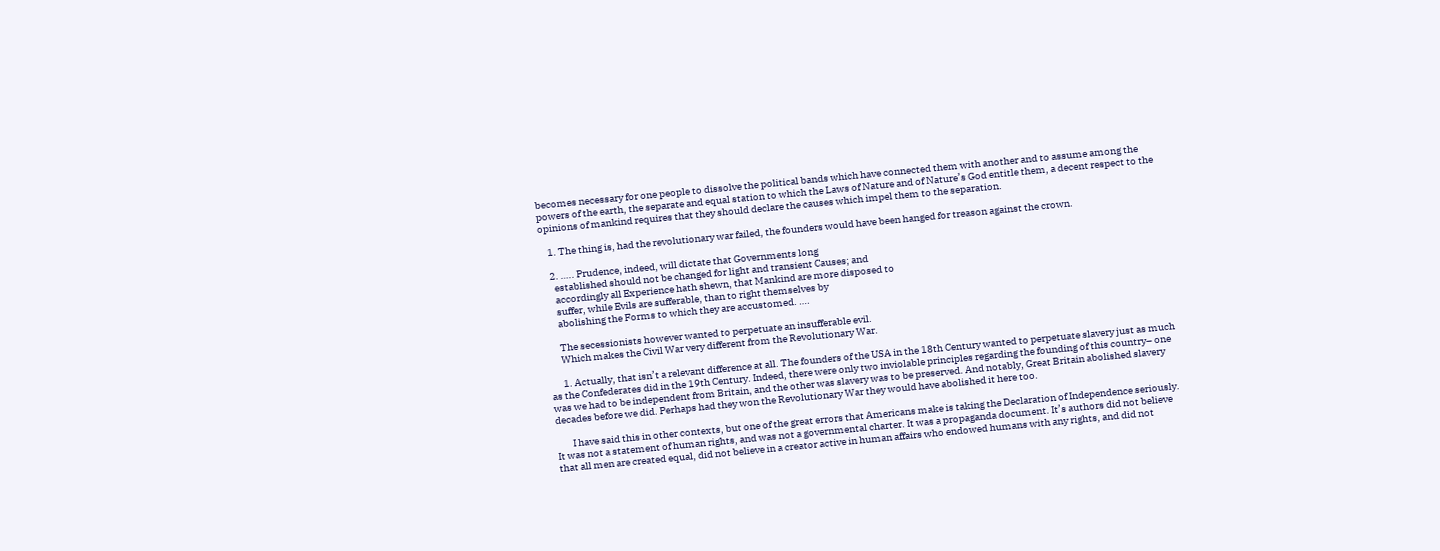becomes necessary for one people to dissolve the political bands which have connected them with another and to assume among the powers of the earth, the separate and equal station to which the Laws of Nature and of Nature’s God entitle them, a decent respect to the opinions of mankind requires that they should declare the causes which impel them to the separation.

    1. The thing is, had the revolutionary war failed, the founders would have been hanged for treason against the crown.

    2. ….. Prudence, indeed, will dictate that Governments long
      established should not be changed for light and transient Causes; and
      accordingly all Experience hath shewn, that Mankind are more disposed to
      suffer, while Evils are sufferable, than to right themselves by
      abolishing the Forms to which they are accustomed. ….

      The secessionists however wanted to perpetuate an insufferable evil.
      Which makes the Civil War very different from the Revolutionary War.

      1. Actually, that isn’t a relevant difference at all. The founders of the USA in the 18th Century wanted to perpetuate slavery just as much as the Confederates did in the 19th Century. Indeed, there were only two inviolable principles regarding the founding of this country– one was we had to be independent from Britain, and the other was slavery was to be preserved. And notably, Great Britain abolished slavery decades before we did. Perhaps had they won the Revolutionary War they would have abolished it here too.

        I have said this in other contexts, but one of the great errors that Americans make is taking the Declaration of Independence seriously. It was not a statement of human rights, and was not a governmental charter. It was a propaganda document. It’s authors did not believe that all men are created equal, did not believe in a creator active in human affairs who endowed humans with any rights, and did not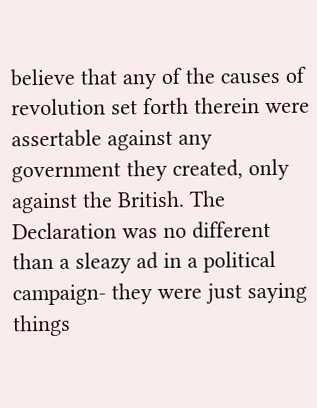believe that any of the causes of revolution set forth therein were assertable against any government they created, only against the British. The Declaration was no different than a sleazy ad in a political campaign- they were just saying things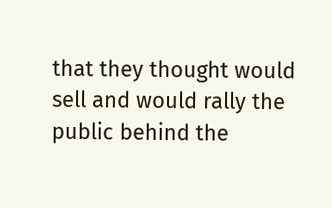that they thought would sell and would rally the public behind the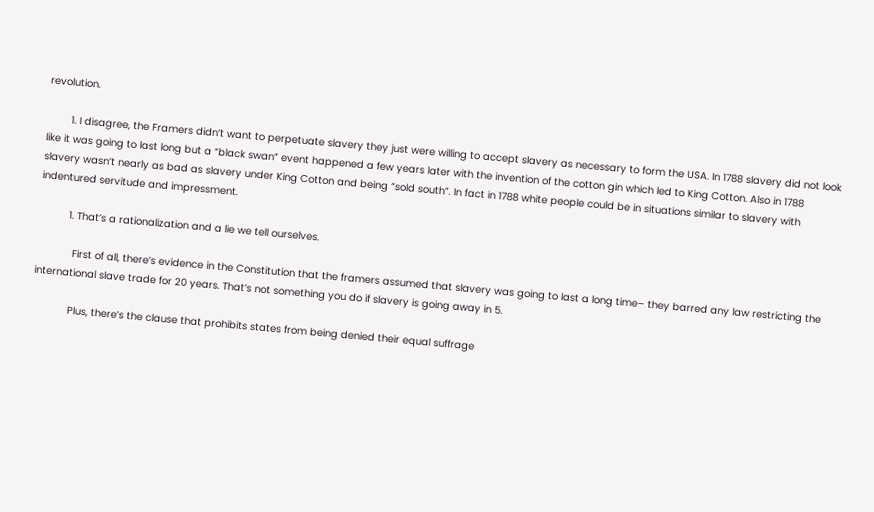revolution.

        1. I disagree, the Framers didn’t want to perpetuate slavery they just were willing to accept slavery as necessary to form the USA. In 1788 slavery did not look like it was going to last long but a “black swan” event happened a few years later with the invention of the cotton gin which led to King Cotton. Also in 1788 slavery wasn’t nearly as bad as slavery under King Cotton and being “sold south”. In fact in 1788 white people could be in situations similar to slavery with indentured servitude and impressment.

          1. That’s a rationalization and a lie we tell ourselves.

            First of all, there’s evidence in the Constitution that the framers assumed that slavery was going to last a long time– they barred any law restricting the international slave trade for 20 years. That’s not something you do if slavery is going away in 5.

            Plus, there’s the clause that prohibits states from being denied their equal suffrage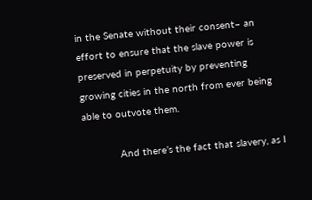in the Senate without their consent– an effort to ensure that the slave power is preserved in perpetuity by preventing growing cities in the north from ever being able to outvote them.

            And there’s the fact that slavery, as I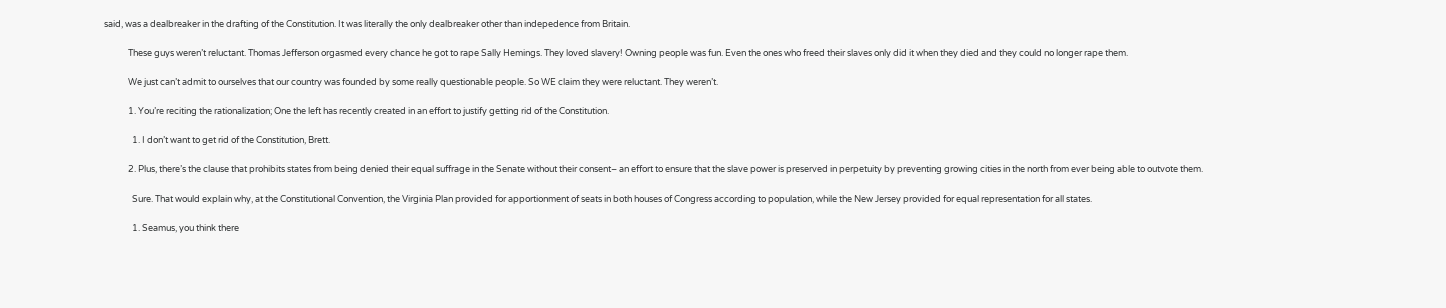said, was a dealbreaker in the drafting of the Constitution. It was literally the only dealbreaker other than indepedence from Britain.

            These guys weren’t reluctant. Thomas Jefferson orgasmed every chance he got to rape Sally Hemings. They loved slavery! Owning people was fun. Even the ones who freed their slaves only did it when they died and they could no longer rape them.

            We just can’t admit to ourselves that our country was founded by some really questionable people. So WE claim they were reluctant. They weren’t.

            1. You’re reciting the rationalization; One the left has recently created in an effort to justify getting rid of the Constitution.

              1. I don’t want to get rid of the Constitution, Brett.

            2. Plus, there’s the clause that prohibits states from being denied their equal suffrage in the Senate without their consent– an effort to ensure that the slave power is preserved in perpetuity by preventing growing cities in the north from ever being able to outvote them.

              Sure. That would explain why, at the Constitutional Convention, the Virginia Plan provided for apportionment of seats in both houses of Congress according to population, while the New Jersey provided for equal representation for all states.

              1. Seamus, you think there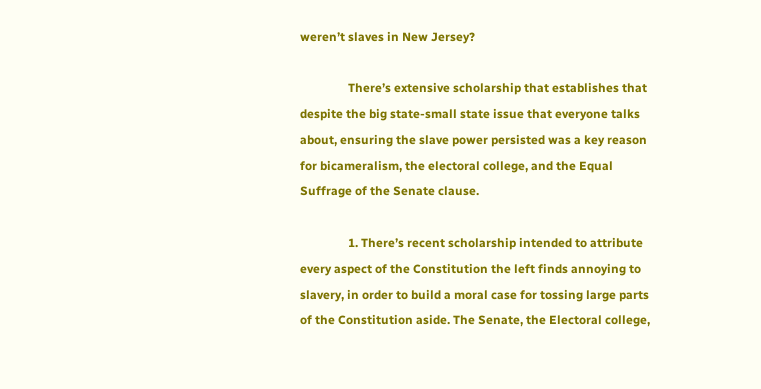weren’t slaves in New Jersey?

                There’s extensive scholarship that establishes that despite the big state-small state issue that everyone talks about, ensuring the slave power persisted was a key reason for bicameralism, the electoral college, and the Equal Suffrage of the Senate clause.

                1. There’s recent scholarship intended to attribute every aspect of the Constitution the left finds annoying to slavery, in order to build a moral case for tossing large parts of the Constitution aside. The Senate, the Electoral college,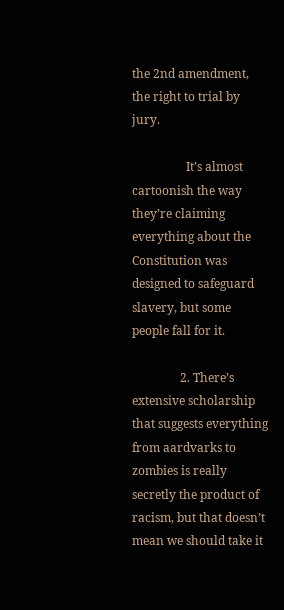the 2nd amendment, the right to trial by jury.

                  It’s almost cartoonish the way they’re claiming everything about the Constitution was designed to safeguard slavery, but some people fall for it.

                2. There’s extensive scholarship that suggests everything from aardvarks to zombies is really secretly the product of racism, but that doesn’t mean we should take it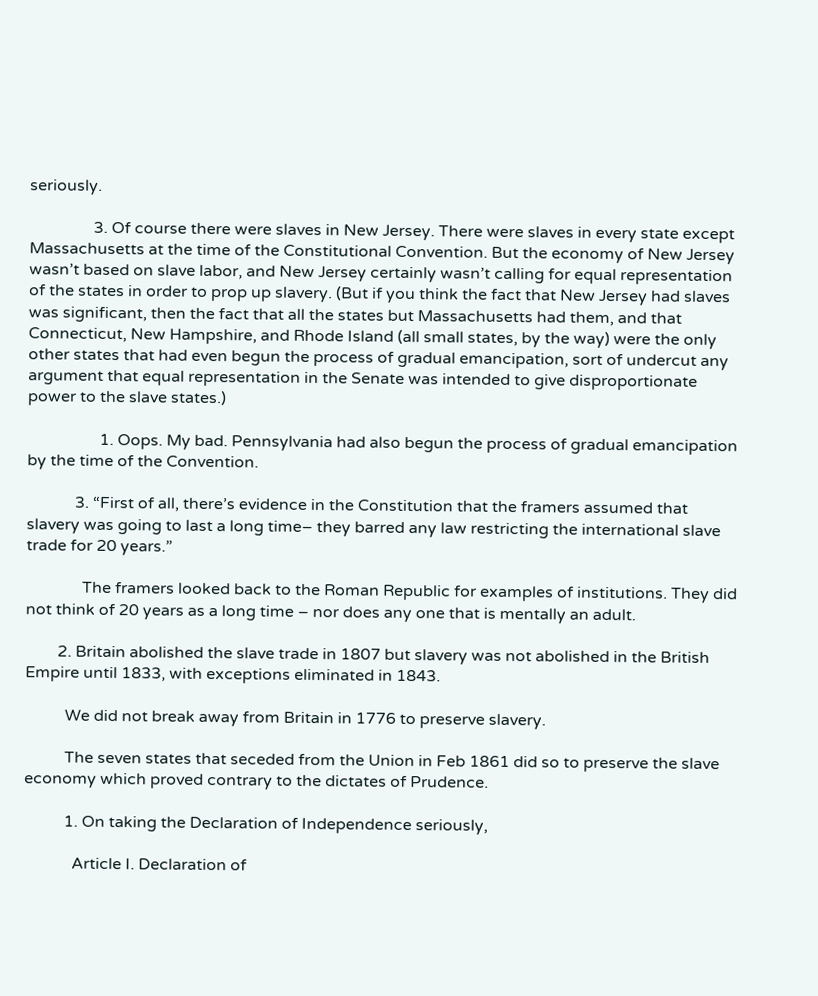seriously.

                3. Of course there were slaves in New Jersey. There were slaves in every state except Massachusetts at the time of the Constitutional Convention. But the economy of New Jersey wasn’t based on slave labor, and New Jersey certainly wasn’t calling for equal representation of the states in order to prop up slavery. (But if you think the fact that New Jersey had slaves was significant, then the fact that all the states but Massachusetts had them, and that Connecticut, New Hampshire, and Rhode Island (all small states, by the way) were the only other states that had even begun the process of gradual emancipation, sort of undercut any argument that equal representation in the Senate was intended to give disproportionate power to the slave states.)

                  1. Oops. My bad. Pennsylvania had also begun the process of gradual emancipation by the time of the Convention.

            3. “First of all, there’s evidence in the Constitution that the framers assumed that slavery was going to last a long time– they barred any law restricting the international slave trade for 20 years.”

              The framers looked back to the Roman Republic for examples of institutions. They did not think of 20 years as a long time – nor does any one that is mentally an adult.

        2. Britain abolished the slave trade in 1807 but slavery was not abolished in the British Empire until 1833, with exceptions eliminated in 1843.

          We did not break away from Britain in 1776 to preserve slavery.

          The seven states that seceded from the Union in Feb 1861 did so to preserve the slave economy which proved contrary to the dictates of Prudence.

          1. On taking the Declaration of Independence seriously,

            Article I. Declaration of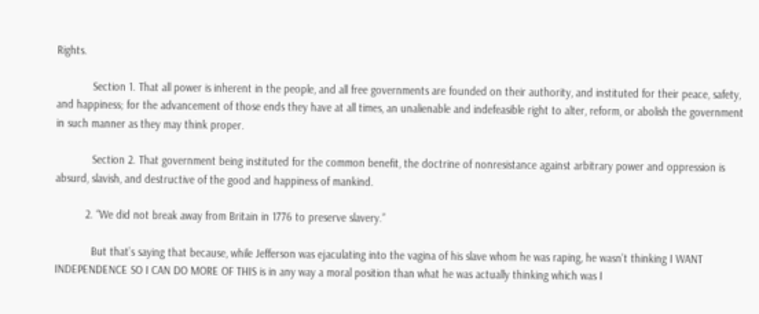Rights.

            Section 1. That all power is inherent in the people, and all free governments are founded on their authority, and instituted for their peace, safety, and happiness; for the advancement of those ends they have at all times, an unalienable and indefeasible right to alter, reform, or abolish the government in such manner as they may think proper.

            Section 2. That government being instituted for the common benefit, the doctrine of nonresistance against arbitrary power and oppression is absurd, slavish, and destructive of the good and happiness of mankind.

          2. “We did not break away from Britain in 1776 to preserve slavery.”

            But that’s saying that because, while Jefferson was ejaculating into the vagina of his slave whom he was raping, he wasn’t thinking I WANT INDEPENDENCE SO I CAN DO MORE OF THIS is in any way a moral position than what he was actually thinking which was I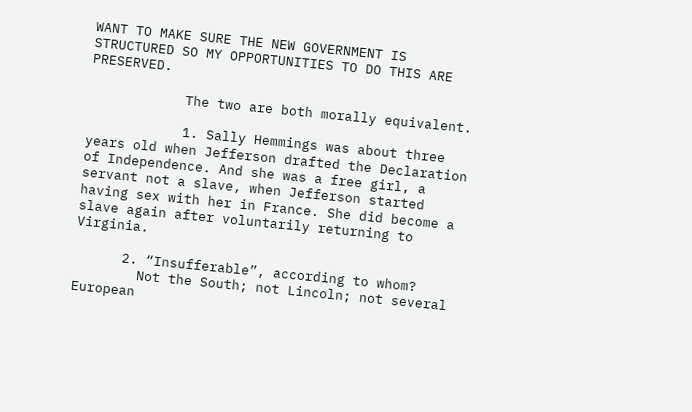WANT TO MAKE SURE THE NEW GOVERNMENT IS STRUCTURED SO MY OPPORTUNITIES TO DO THIS ARE PRESERVED.

            The two are both morally equivalent.

            1. Sally Hemmings was about three years old when Jefferson drafted the Declaration of Independence. And she was a free girl, a servant not a slave, when Jefferson started having sex with her in France. She did become a slave again after voluntarily returning to Virginia.

      2. “Insufferable”, according to whom?
        Not the South; not Lincoln; not several European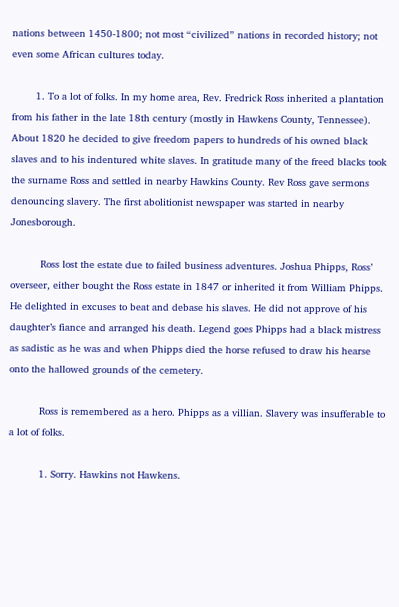nations between 1450-1800; not most “civilized” nations in recorded history; not even some African cultures today.

        1. To a lot of folks. In my home area, Rev. Fredrick Ross inherited a plantation from his father in the late 18th century (mostly in Hawkens County, Tennessee). About 1820 he decided to give freedom papers to hundreds of his owned black slaves and to his indentured white slaves. In gratitude many of the freed blacks took the surname Ross and settled in nearby Hawkins County. Rev Ross gave sermons denouncing slavery. The first abolitionist newspaper was started in nearby Jonesborough.

          Ross lost the estate due to failed business adventures. Joshua Phipps, Ross’ overseer, either bought the Ross estate in 1847 or inherited it from William Phipps. He delighted in excuses to beat and debase his slaves. He did not approve of his daughter’s fiance and arranged his death. Legend goes Phipps had a black mistress as sadistic as he was and when Phipps died the horse refused to draw his hearse onto the hallowed grounds of the cemetery.

          Ross is remembered as a hero. Phipps as a villian. Slavery was insufferable to a lot of folks.

          1. Sorry. Hawkins not Hawkens.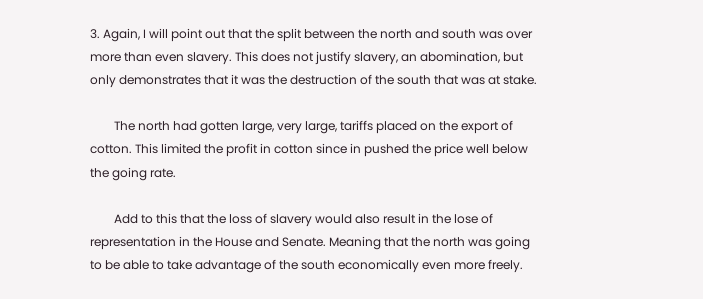3. Again, I will point out that the split between the north and south was over more than even slavery. This does not justify slavery, an abomination, but only demonstrates that it was the destruction of the south that was at stake.

        The north had gotten large, very large, tariffs placed on the export of cotton. This limited the profit in cotton since in pushed the price well below the going rate.

        Add to this that the loss of slavery would also result in the lose of representation in the House and Senate. Meaning that the north was going to be able to take advantage of the south economically even more freely.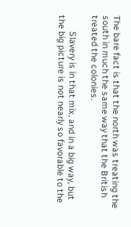The bare fact is that the north was treating the south in much the same way that the British treated the colonies.

        Slavery is in that mix, and in a big way, but the big picture is not nearly so favorable to the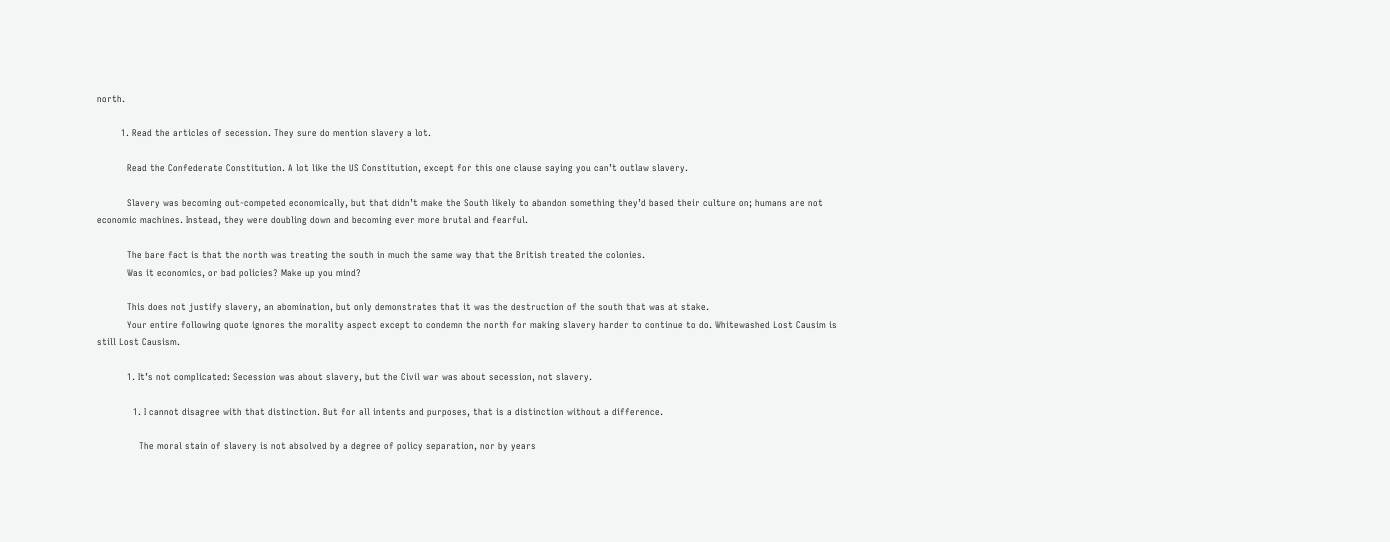north.

        1. Read the articles of secession. They sure do mention slavery a lot.

          Read the Confederate Constitution. A lot like the US Constitution, except for this one clause saying you can’t outlaw slavery.

          Slavery was becoming out-competed economically, but that didn’t make the South likely to abandon something they’d based their culture on; humans are not economic machines. Instead, they were doubling down and becoming ever more brutal and fearful.

          The bare fact is that the north was treating the south in much the same way that the British treated the colonies.
          Was it economics, or bad policies? Make up you mind?

          This does not justify slavery, an abomination, but only demonstrates that it was the destruction of the south that was at stake.
          Your entire following quote ignores the morality aspect except to condemn the north for making slavery harder to continue to do. Whitewashed Lost Causim is still Lost Causism.

          1. It’s not complicated: Secession was about slavery, but the Civil war was about secession, not slavery.

            1. I cannot disagree with that distinction. But for all intents and purposes, that is a distinction without a difference.

              The moral stain of slavery is not absolved by a degree of policy separation, nor by years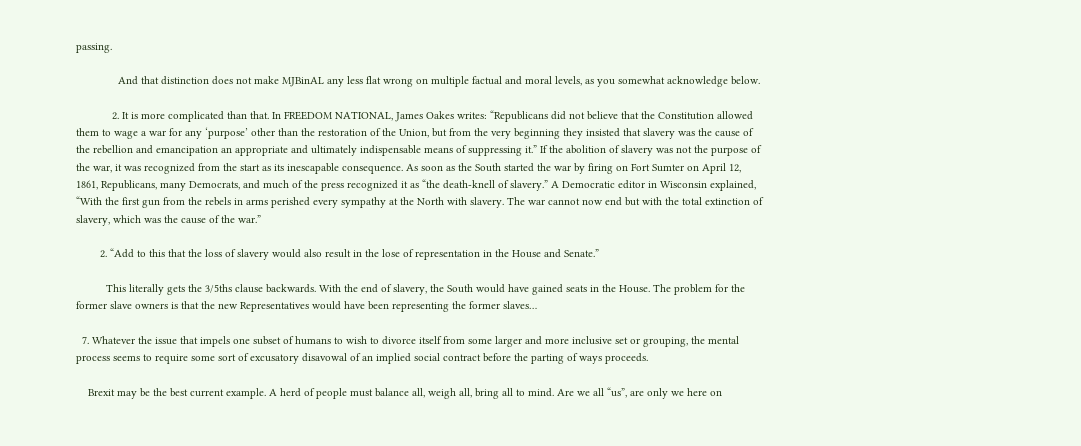passing.

              And that distinction does not make MJBinAL any less flat wrong on multiple factual and moral levels, as you somewhat acknowledge below.

            2. It is more complicated than that. In FREEDOM NATIONAL, James Oakes writes: “Republicans did not believe that the Constitution allowed them to wage a war for any ‘purpose’ other than the restoration of the Union, but from the very beginning they insisted that slavery was the cause of the rebellion and emancipation an appropriate and ultimately indispensable means of suppressing it.” If the abolition of slavery was not the purpose of the war, it was recognized from the start as its inescapable consequence. As soon as the South started the war by firing on Fort Sumter on April 12, 1861, Republicans, many Democrats, and much of the press recognized it as “the death-knell of slavery.” A Democratic editor in Wisconsin explained, “With the first gun from the rebels in arms perished every sympathy at the North with slavery. The war cannot now end but with the total extinction of slavery, which was the cause of the war.”

        2. “Add to this that the loss of slavery would also result in the lose of representation in the House and Senate.”

          This literally gets the 3/5ths clause backwards. With the end of slavery, the South would have gained seats in the House. The problem for the former slave owners is that the new Representatives would have been representing the former slaves…

  7. Whatever the issue that impels one subset of humans to wish to divorce itself from some larger and more inclusive set or grouping, the mental process seems to require some sort of excusatory disavowal of an implied social contract before the parting of ways proceeds.

    Brexit may be the best current example. A herd of people must balance all, weigh all, bring all to mind. Are we all “us”, are only we here on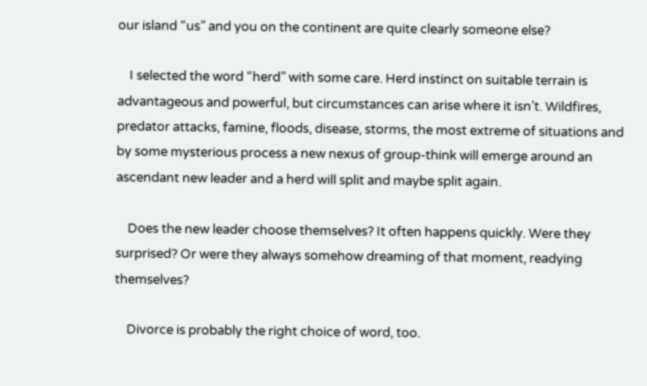our island “us” and you on the continent are quite clearly someone else?

    I selected the word “herd” with some care. Herd instinct on suitable terrain is advantageous and powerful, but circumstances can arise where it isn’t. Wildfires, predator attacks, famine, floods, disease, storms, the most extreme of situations and by some mysterious process a new nexus of group-think will emerge around an ascendant new leader and a herd will split and maybe split again.

    Does the new leader choose themselves? It often happens quickly. Were they surprised? Or were they always somehow dreaming of that moment, readying themselves?

    Divorce is probably the right choice of word, too.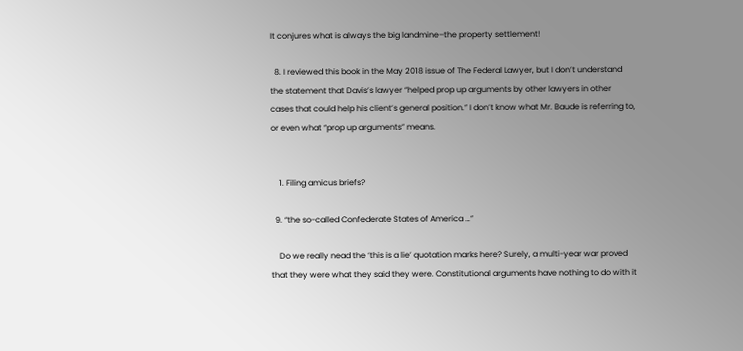It conjures what is always the big landmine–the property settlement!

  8. I reviewed this book in the May 2018 issue of The Federal Lawyer, but I don’t understand the statement that Davis’s lawyer “helped prop up arguments by other lawyers in other cases that could help his client’s general position.” I don’t know what Mr. Baude is referring to, or even what “prop up arguments” means.


    1. Filing amicus briefs?

  9. “the so-called Confederate States of America …”

    Do we really nead the ‘this is a lie’ quotation marks here? Surely, a multi-year war proved that they were what they said they were. Constitutional arguments have nothing to do with it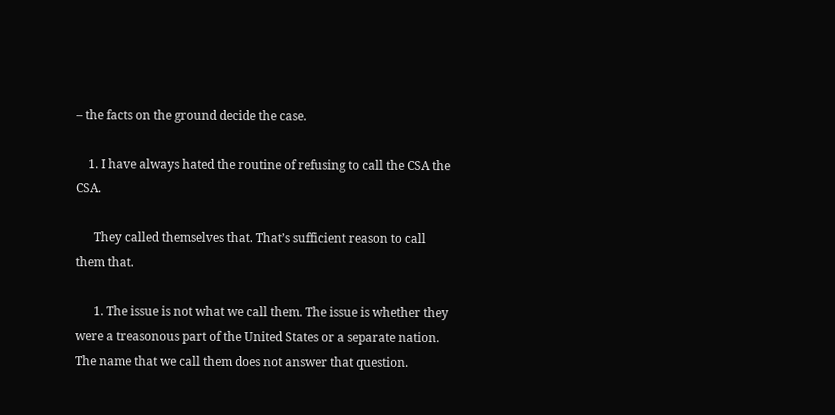– the facts on the ground decide the case.

    1. I have always hated the routine of refusing to call the CSA the CSA.

      They called themselves that. That’s sufficient reason to call them that.

      1. The issue is not what we call them. The issue is whether they were a treasonous part of the United States or a separate nation. The name that we call them does not answer that question.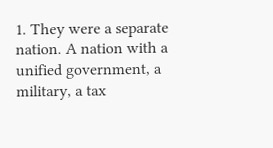1. They were a separate nation. A nation with a unified government, a military, a tax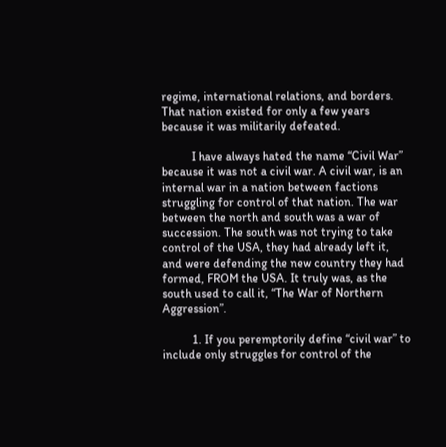regime, international relations, and borders. That nation existed for only a few years because it was militarily defeated.

          I have always hated the name “Civil War” because it was not a civil war. A civil war, is an internal war in a nation between factions struggling for control of that nation. The war between the north and south was a war of succession. The south was not trying to take control of the USA, they had already left it, and were defending the new country they had formed, FROM the USA. It truly was, as the south used to call it, “The War of Northern Aggression”.

          1. If you peremptorily define “civil war” to include only struggles for control of the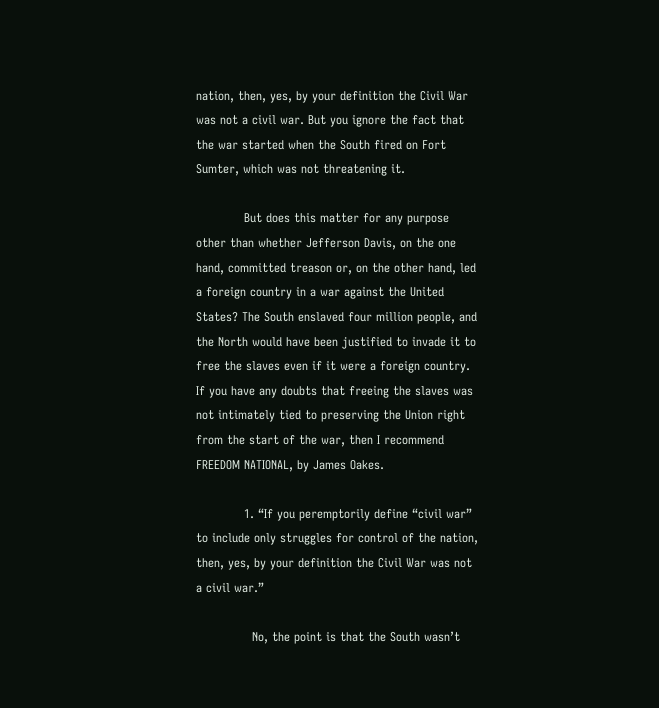nation, then, yes, by your definition the Civil War was not a civil war. But you ignore the fact that the war started when the South fired on Fort Sumter, which was not threatening it.

            But does this matter for any purpose other than whether Jefferson Davis, on the one hand, committed treason or, on the other hand, led a foreign country in a war against the United States? The South enslaved four million people, and the North would have been justified to invade it to free the slaves even if it were a foreign country. If you have any doubts that freeing the slaves was not intimately tied to preserving the Union right from the start of the war, then I recommend FREEDOM NATIONAL, by James Oakes.

            1. “If you peremptorily define “civil war” to include only struggles for control of the nation, then, yes, by your definition the Civil War was not a civil war.”

              No, the point is that the South wasn’t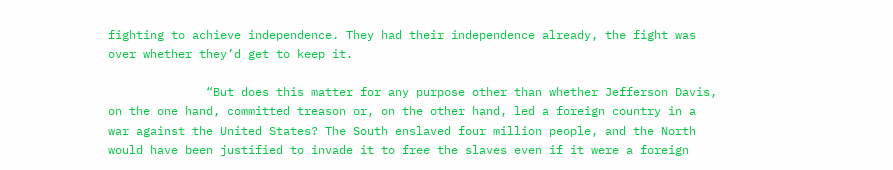fighting to achieve independence. They had their independence already, the fight was over whether they’d get to keep it.

              “But does this matter for any purpose other than whether Jefferson Davis, on the one hand, committed treason or, on the other hand, led a foreign country in a war against the United States? The South enslaved four million people, and the North would have been justified to invade it to free the slaves even if it were a foreign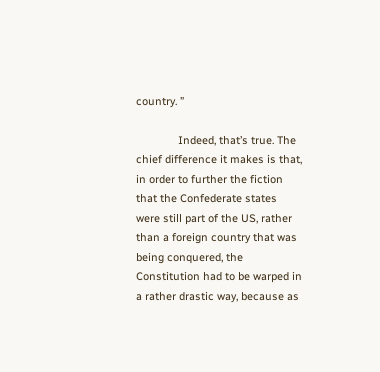country. ”

              Indeed, that’s true. The chief difference it makes is that, in order to further the fiction that the Confederate states were still part of the US, rather than a foreign country that was being conquered, the Constitution had to be warped in a rather drastic way, because as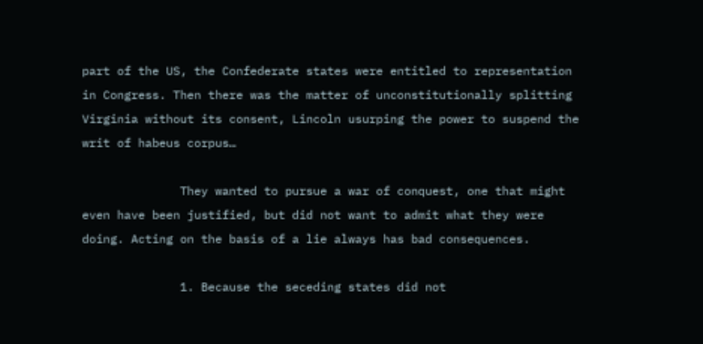part of the US, the Confederate states were entitled to representation in Congress. Then there was the matter of unconstitutionally splitting Virginia without its consent, Lincoln usurping the power to suspend the writ of habeus corpus…

              They wanted to pursue a war of conquest, one that might even have been justified, but did not want to admit what they were doing. Acting on the basis of a lie always has bad consequences.

              1. Because the seceding states did not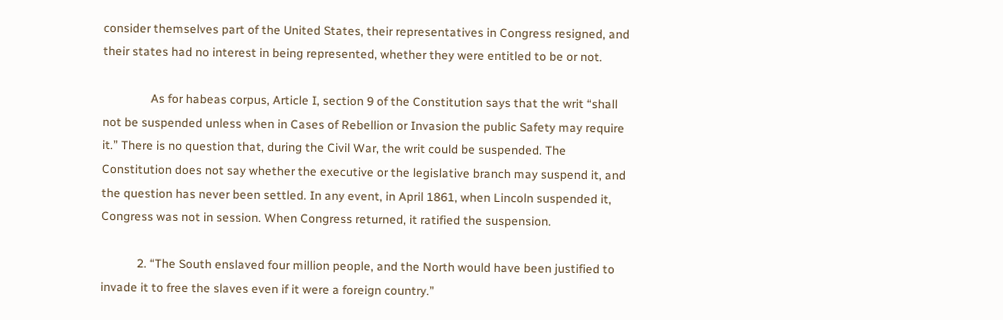consider themselves part of the United States, their representatives in Congress resigned, and their states had no interest in being represented, whether they were entitled to be or not.

                As for habeas corpus, Article I, section 9 of the Constitution says that the writ “shall not be suspended unless when in Cases of Rebellion or Invasion the public Safety may require it.” There is no question that, during the Civil War, the writ could be suspended. The Constitution does not say whether the executive or the legislative branch may suspend it, and the question has never been settled. In any event, in April 1861, when Lincoln suspended it, Congress was not in session. When Congress returned, it ratified the suspension.

            2. “The South enslaved four million people, and the North would have been justified to invade it to free the slaves even if it were a foreign country.”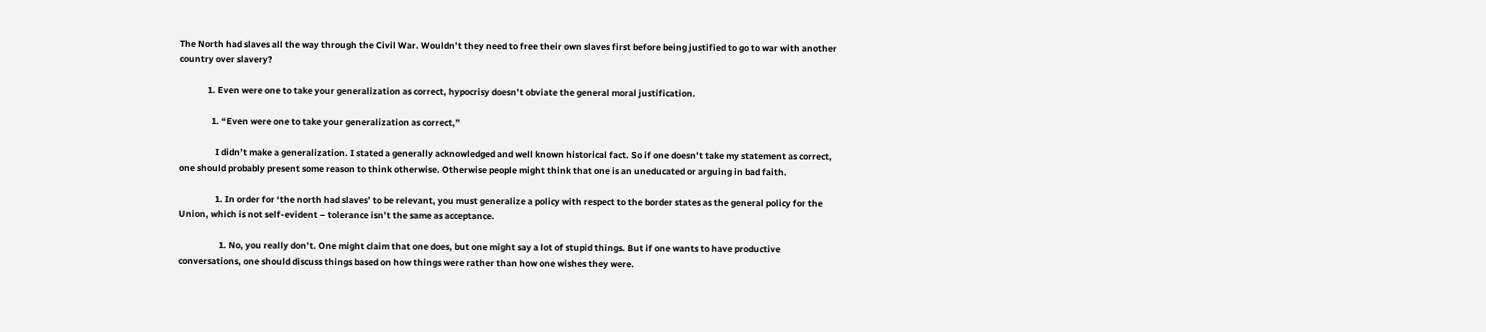The North had slaves all the way through the Civil War. Wouldn’t they need to free their own slaves first before being justified to go to war with another country over slavery?

              1. Even were one to take your generalization as correct, hypocrisy doesn’t obviate the general moral justification.

                1. “Even were one to take your generalization as correct,”

                  I didn’t make a generalization. I stated a generally acknowledged and well known historical fact. So if one doesn’t take my statement as correct, one should probably present some reason to think otherwise. Otherwise people might think that one is an uneducated or arguing in bad faith.

                  1. In order for ‘the north had slaves’ to be relevant, you must generalize a policy with respect to the border states as the general policy for the Union, which is not self-evident – tolerance isn’t the same as acceptance.

                    1. No, you really don’t. One might claim that one does, but one might say a lot of stupid things. But if one wants to have productive conversations, one should discuss things based on how things were rather than how one wishes they were.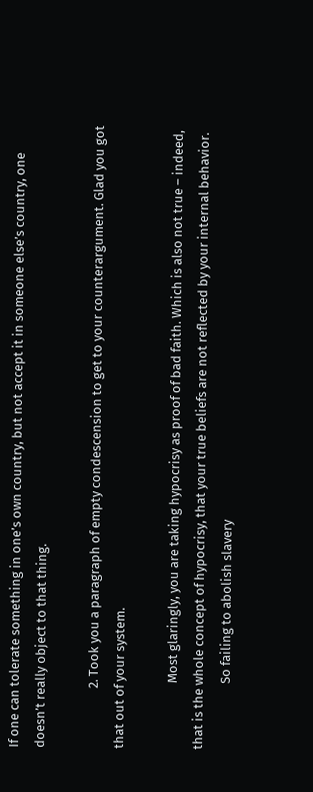If one can tolerate something in one’s own country, but not accept it in someone else’s country, one doesn’t really object to that thing.

                    2. Took you a paragraph of empty condescension to get to your counterargument. Glad you got that out of your system.

                      Most glaringly, you are taking hypocrisy as proof of bad faith. Which is also not true – indeed, that is the whole concept of hypocrisy, that your true beliefs are not reflected by your internal behavior.
                      So failing to abolish slavery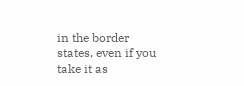in the border states, even if you take it as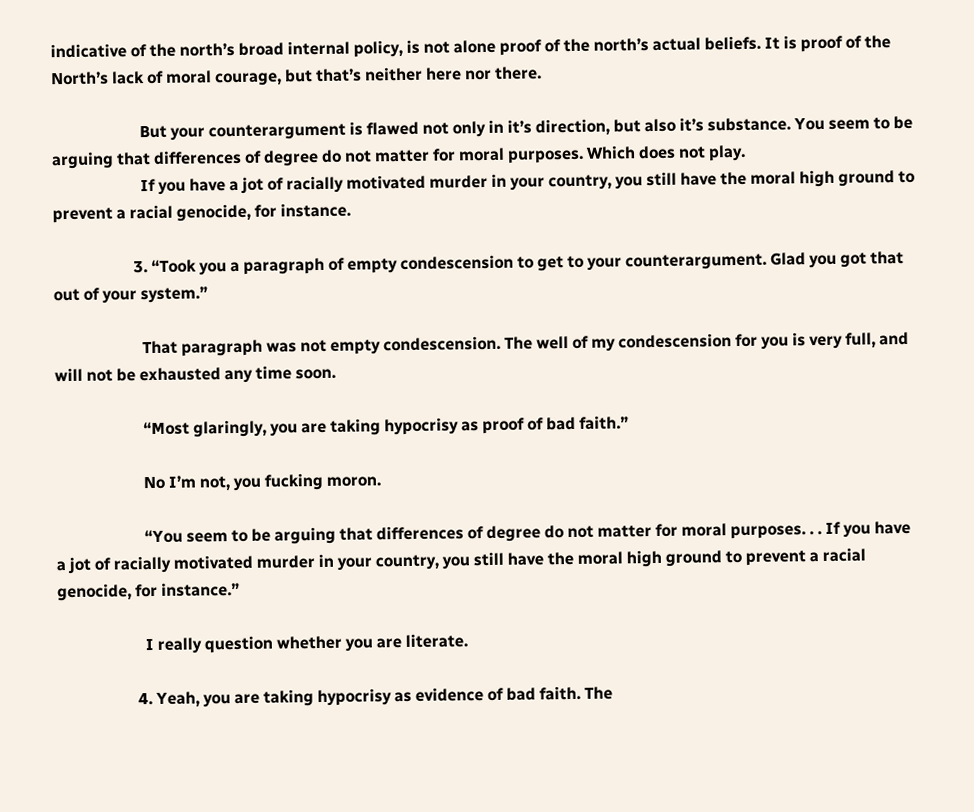indicative of the north’s broad internal policy, is not alone proof of the north’s actual beliefs. It is proof of the North’s lack of moral courage, but that’s neither here nor there.

                      But your counterargument is flawed not only in it’s direction, but also it’s substance. You seem to be arguing that differences of degree do not matter for moral purposes. Which does not play.
                      If you have a jot of racially motivated murder in your country, you still have the moral high ground to prevent a racial genocide, for instance.

                    3. “Took you a paragraph of empty condescension to get to your counterargument. Glad you got that out of your system.”

                      That paragraph was not empty condescension. The well of my condescension for you is very full, and will not be exhausted any time soon.

                      “Most glaringly, you are taking hypocrisy as proof of bad faith.”

                      No I’m not, you fucking moron.

                      “You seem to be arguing that differences of degree do not matter for moral purposes. . . If you have a jot of racially motivated murder in your country, you still have the moral high ground to prevent a racial genocide, for instance.”

                      I really question whether you are literate.

                    4. Yeah, you are taking hypocrisy as evidence of bad faith. The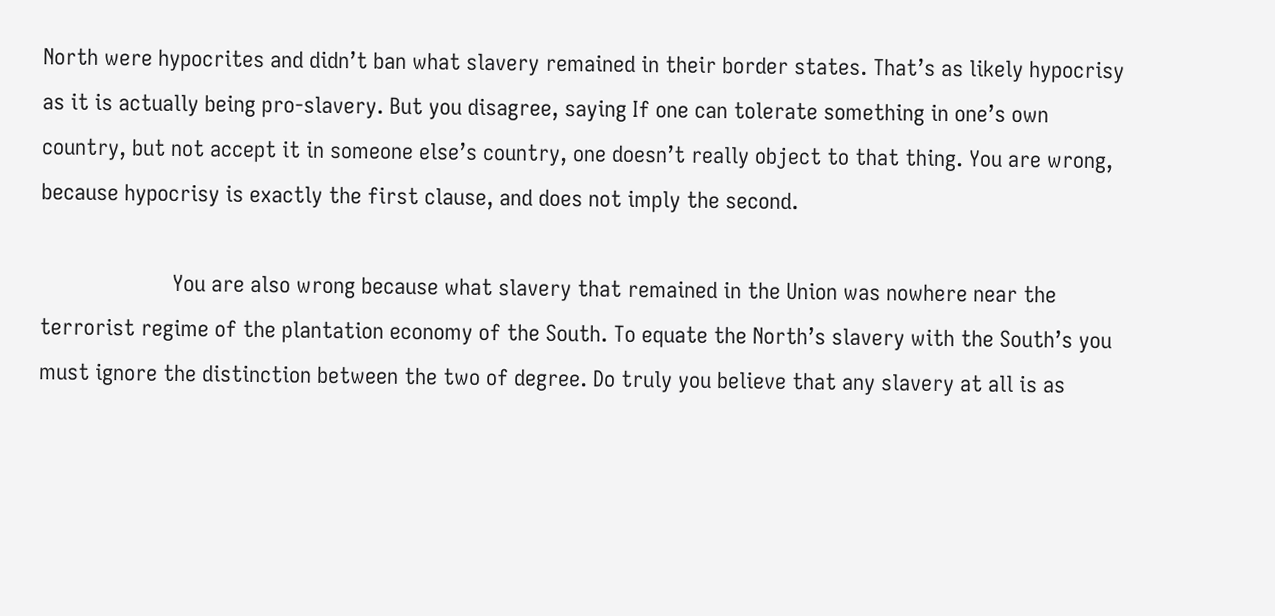North were hypocrites and didn’t ban what slavery remained in their border states. That’s as likely hypocrisy as it is actually being pro-slavery. But you disagree, saying If one can tolerate something in one’s own country, but not accept it in someone else’s country, one doesn’t really object to that thing. You are wrong, because hypocrisy is exactly the first clause, and does not imply the second.

                      You are also wrong because what slavery that remained in the Union was nowhere near the terrorist regime of the plantation economy of the South. To equate the North’s slavery with the South’s you must ignore the distinction between the two of degree. Do truly you believe that any slavery at all is as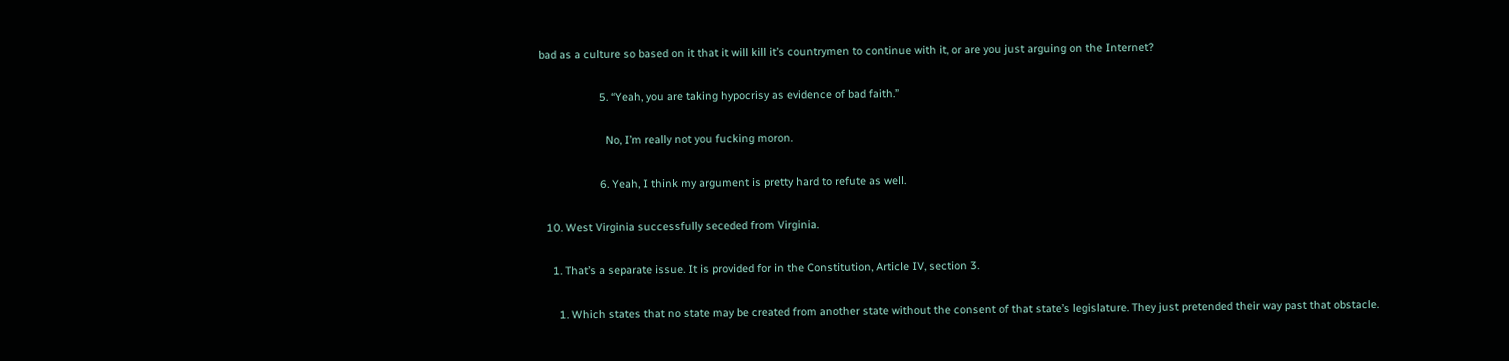bad as a culture so based on it that it will kill it’s countrymen to continue with it, or are you just arguing on the Internet?

                    5. “Yeah, you are taking hypocrisy as evidence of bad faith.”

                      No, I’m really not you fucking moron.

                    6. Yeah, I think my argument is pretty hard to refute as well.

  10. West Virginia successfully seceded from Virginia.

    1. That’s a separate issue. It is provided for in the Constitution, Article IV, section 3.

      1. Which states that no state may be created from another state without the consent of that state’s legislature. They just pretended their way past that obstacle.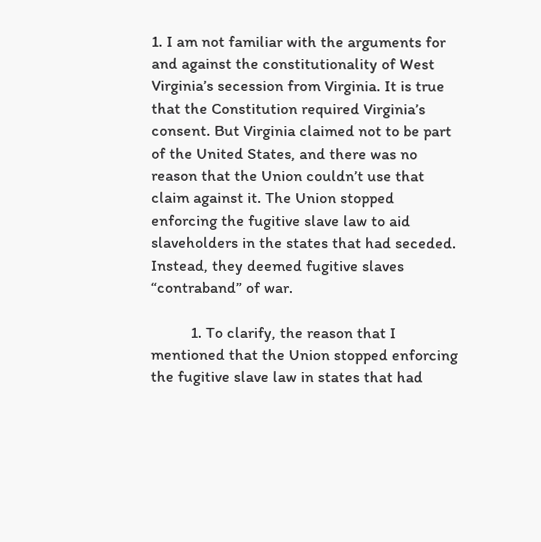1. I am not familiar with the arguments for and against the constitutionality of West Virginia’s secession from Virginia. It is true that the Constitution required Virginia’s consent. But Virginia claimed not to be part of the United States, and there was no reason that the Union couldn’t use that claim against it. The Union stopped enforcing the fugitive slave law to aid slaveholders in the states that had seceded. Instead, they deemed fugitive slaves “contraband” of war.

          1. To clarify, the reason that I mentioned that the Union stopped enforcing the fugitive slave law in states that had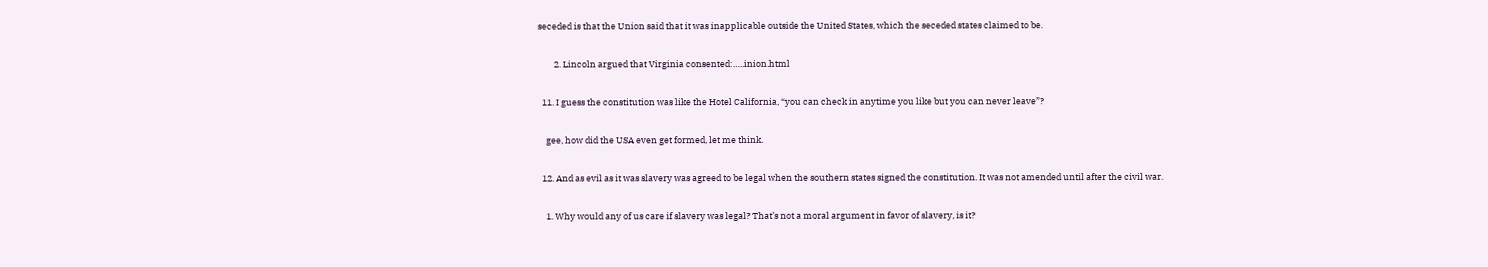seceded is that the Union said that it was inapplicable outside the United States, which the seceded states claimed to be.

        2. Lincoln argued that Virginia consented:…..inion.html

  11. I guess the constitution was like the Hotel California, “you can check in anytime you like but you can never leave”?

    gee, how did the USA even get formed, let me think.

  12. And as evil as it was slavery was agreed to be legal when the southern states signed the constitution. It was not amended until after the civil war.

    1. Why would any of us care if slavery was legal? That’s not a moral argument in favor of slavery, is it?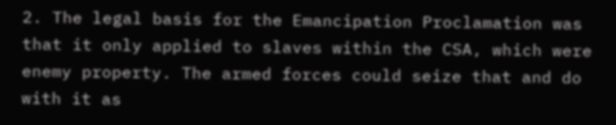2. The legal basis for the Emancipation Proclamation was that it only applied to slaves within the CSA, which were enemy property. The armed forces could seize that and do with it as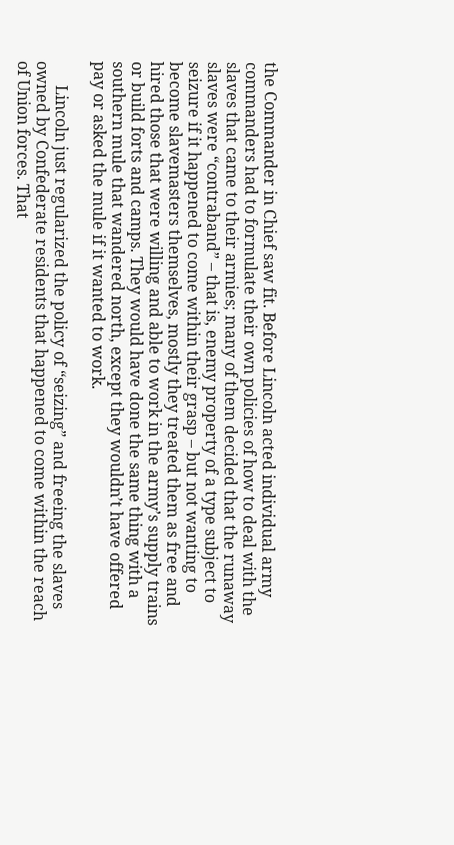the Commander in Chief saw fit. Before Lincoln acted individual army commanders had to formulate their own policies of how to deal with the slaves that came to their armies; many of them decided that the runaway slaves were “contraband” – that is, enemy property of a type subject to seizure if it happened to come within their grasp – but not wanting to become slavemasters themselves, mostly they treated them as free and hired those that were willing and able to work in the army’s supply trains or build forts and camps. They would have done the same thing with a southern mule that wandered north, except they wouldn’t have offered pay or asked the mule if it wanted to work.

      Lincoln just regularized the policy of “seizing” and freeing the slaves owned by Confederate residents that happened to come within the reach of Union forces. That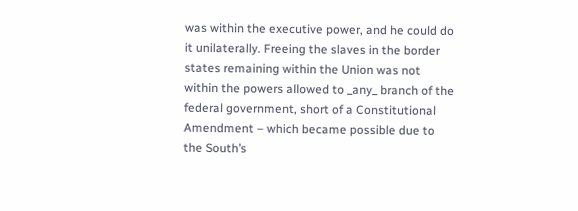was within the executive power, and he could do it unilaterally. Freeing the slaves in the border states remaining within the Union was not within the powers allowed to _any_ branch of the federal government, short of a Constitutional Amendment – which became possible due to the South’s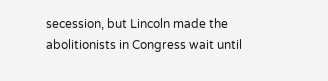secession, but Lincoln made the abolitionists in Congress wait until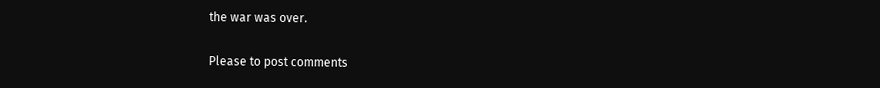the war was over.

Please to post comments